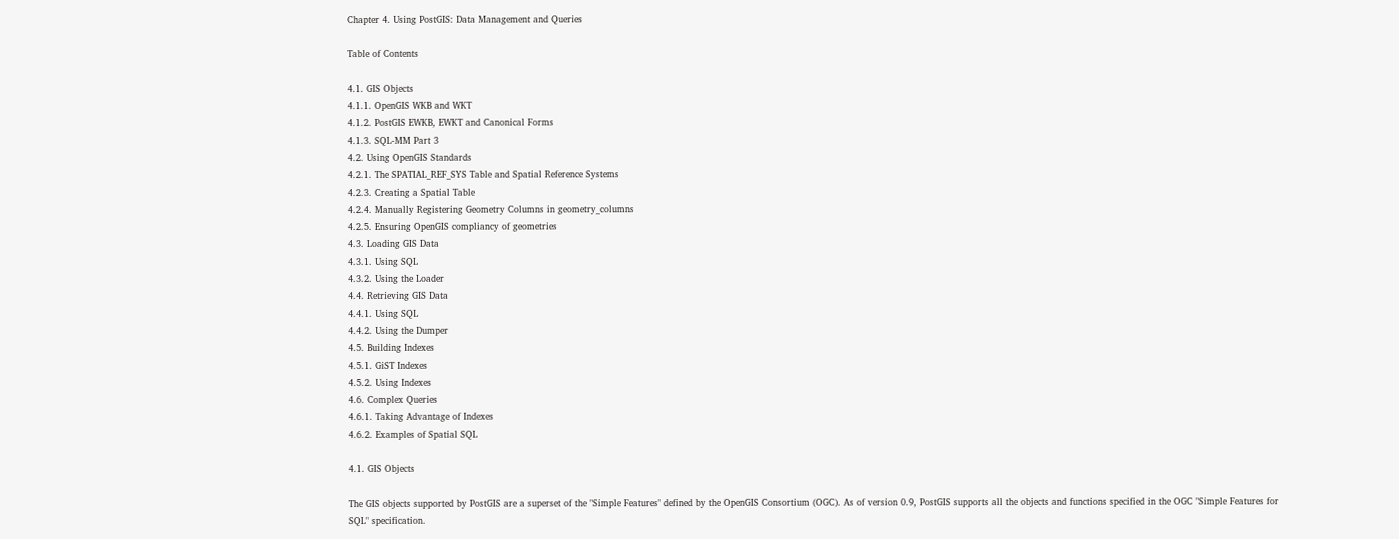Chapter 4. Using PostGIS: Data Management and Queries

Table of Contents

4.1. GIS Objects
4.1.1. OpenGIS WKB and WKT
4.1.2. PostGIS EWKB, EWKT and Canonical Forms
4.1.3. SQL-MM Part 3
4.2. Using OpenGIS Standards
4.2.1. The SPATIAL_REF_SYS Table and Spatial Reference Systems
4.2.3. Creating a Spatial Table
4.2.4. Manually Registering Geometry Columns in geometry_columns
4.2.5. Ensuring OpenGIS compliancy of geometries
4.3. Loading GIS Data
4.3.1. Using SQL
4.3.2. Using the Loader
4.4. Retrieving GIS Data
4.4.1. Using SQL
4.4.2. Using the Dumper
4.5. Building Indexes
4.5.1. GiST Indexes
4.5.2. Using Indexes
4.6. Complex Queries
4.6.1. Taking Advantage of Indexes
4.6.2. Examples of Spatial SQL

4.1. GIS Objects

The GIS objects supported by PostGIS are a superset of the "Simple Features" defined by the OpenGIS Consortium (OGC). As of version 0.9, PostGIS supports all the objects and functions specified in the OGC "Simple Features for SQL" specification.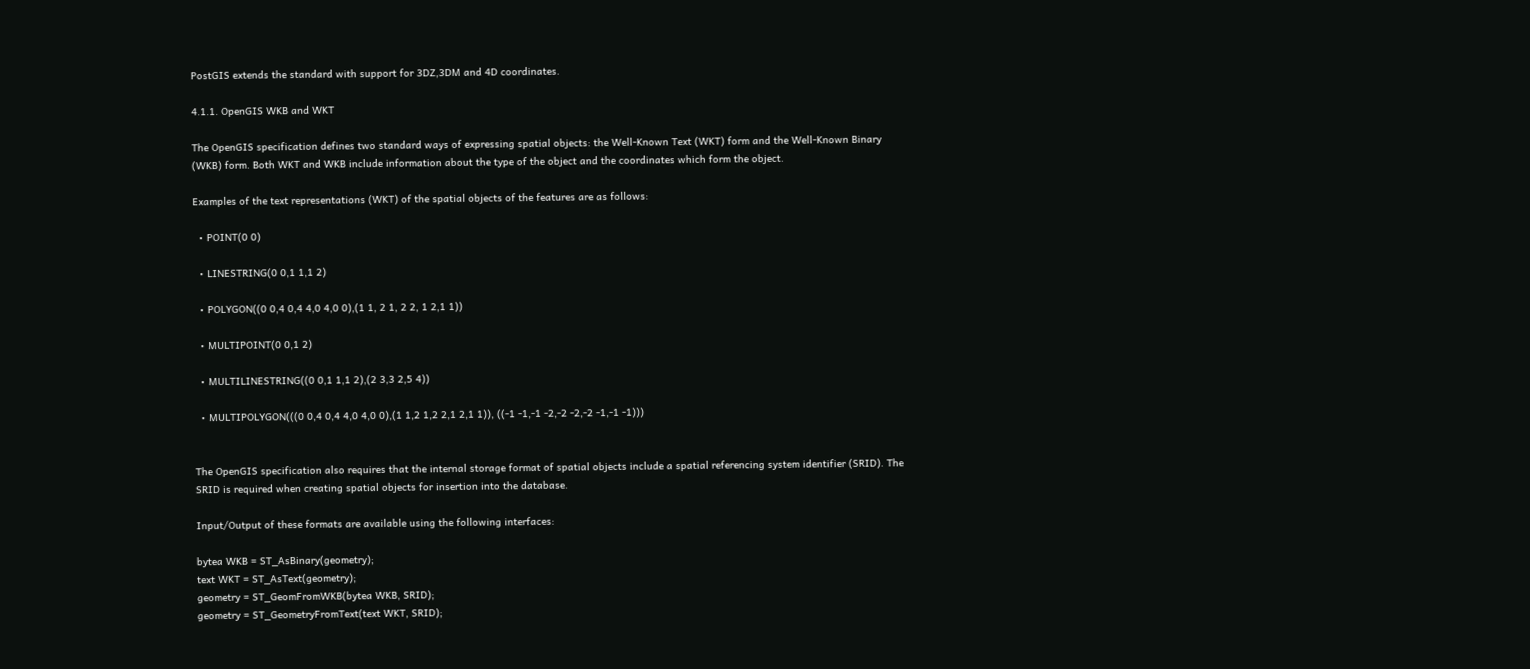PostGIS extends the standard with support for 3DZ,3DM and 4D coordinates.

4.1.1. OpenGIS WKB and WKT

The OpenGIS specification defines two standard ways of expressing spatial objects: the Well-Known Text (WKT) form and the Well-Known Binary (WKB) form. Both WKT and WKB include information about the type of the object and the coordinates which form the object.

Examples of the text representations (WKT) of the spatial objects of the features are as follows:

  • POINT(0 0)

  • LINESTRING(0 0,1 1,1 2)

  • POLYGON((0 0,4 0,4 4,0 4,0 0),(1 1, 2 1, 2 2, 1 2,1 1))

  • MULTIPOINT(0 0,1 2)

  • MULTILINESTRING((0 0,1 1,1 2),(2 3,3 2,5 4))

  • MULTIPOLYGON(((0 0,4 0,4 4,0 4,0 0),(1 1,2 1,2 2,1 2,1 1)), ((-1 -1,-1 -2,-2 -2,-2 -1,-1 -1)))


The OpenGIS specification also requires that the internal storage format of spatial objects include a spatial referencing system identifier (SRID). The SRID is required when creating spatial objects for insertion into the database.

Input/Output of these formats are available using the following interfaces:

bytea WKB = ST_AsBinary(geometry);
text WKT = ST_AsText(geometry);
geometry = ST_GeomFromWKB(bytea WKB, SRID);
geometry = ST_GeometryFromText(text WKT, SRID);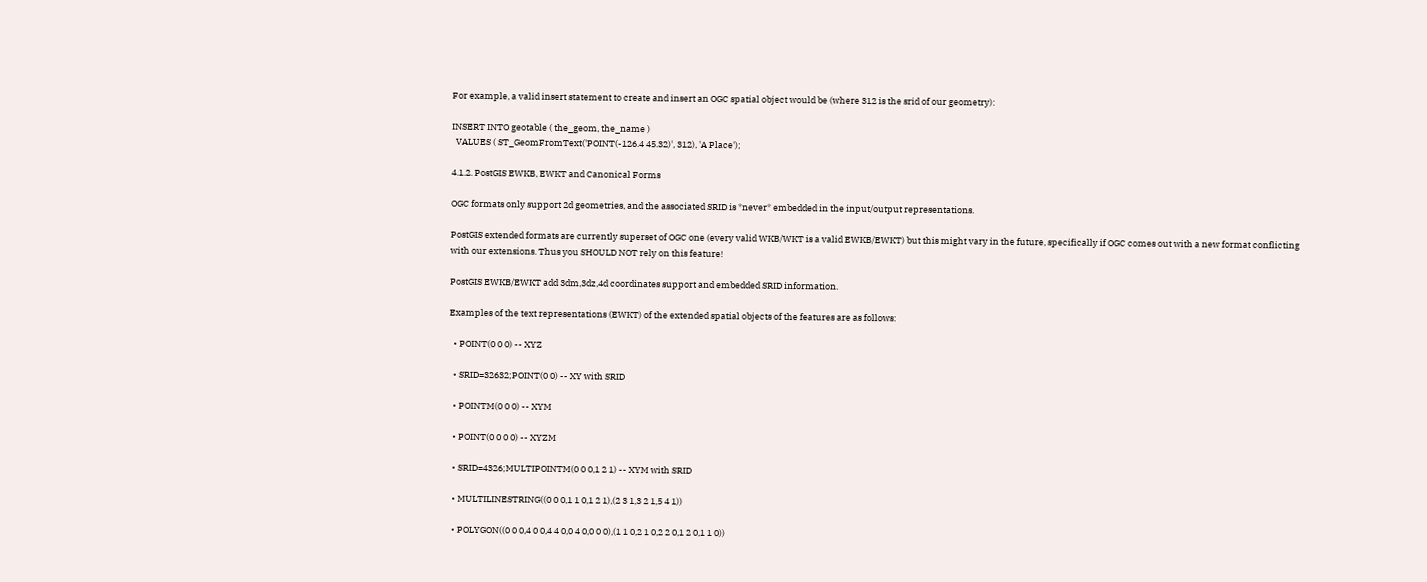For example, a valid insert statement to create and insert an OGC spatial object would be (where 312 is the srid of our geometry):

INSERT INTO geotable ( the_geom, the_name )
  VALUES ( ST_GeomFromText('POINT(-126.4 45.32)', 312), 'A Place');

4.1.2. PostGIS EWKB, EWKT and Canonical Forms

OGC formats only support 2d geometries, and the associated SRID is *never* embedded in the input/output representations.

PostGIS extended formats are currently superset of OGC one (every valid WKB/WKT is a valid EWKB/EWKT) but this might vary in the future, specifically if OGC comes out with a new format conflicting with our extensions. Thus you SHOULD NOT rely on this feature!

PostGIS EWKB/EWKT add 3dm,3dz,4d coordinates support and embedded SRID information.

Examples of the text representations (EWKT) of the extended spatial objects of the features are as follows:

  • POINT(0 0 0) -- XYZ

  • SRID=32632;POINT(0 0) -- XY with SRID

  • POINTM(0 0 0) -- XYM

  • POINT(0 0 0 0) -- XYZM

  • SRID=4326;MULTIPOINTM(0 0 0,1 2 1) -- XYM with SRID

  • MULTILINESTRING((0 0 0,1 1 0,1 2 1),(2 3 1,3 2 1,5 4 1))

  • POLYGON((0 0 0,4 0 0,4 4 0,0 4 0,0 0 0),(1 1 0,2 1 0,2 2 0,1 2 0,1 1 0))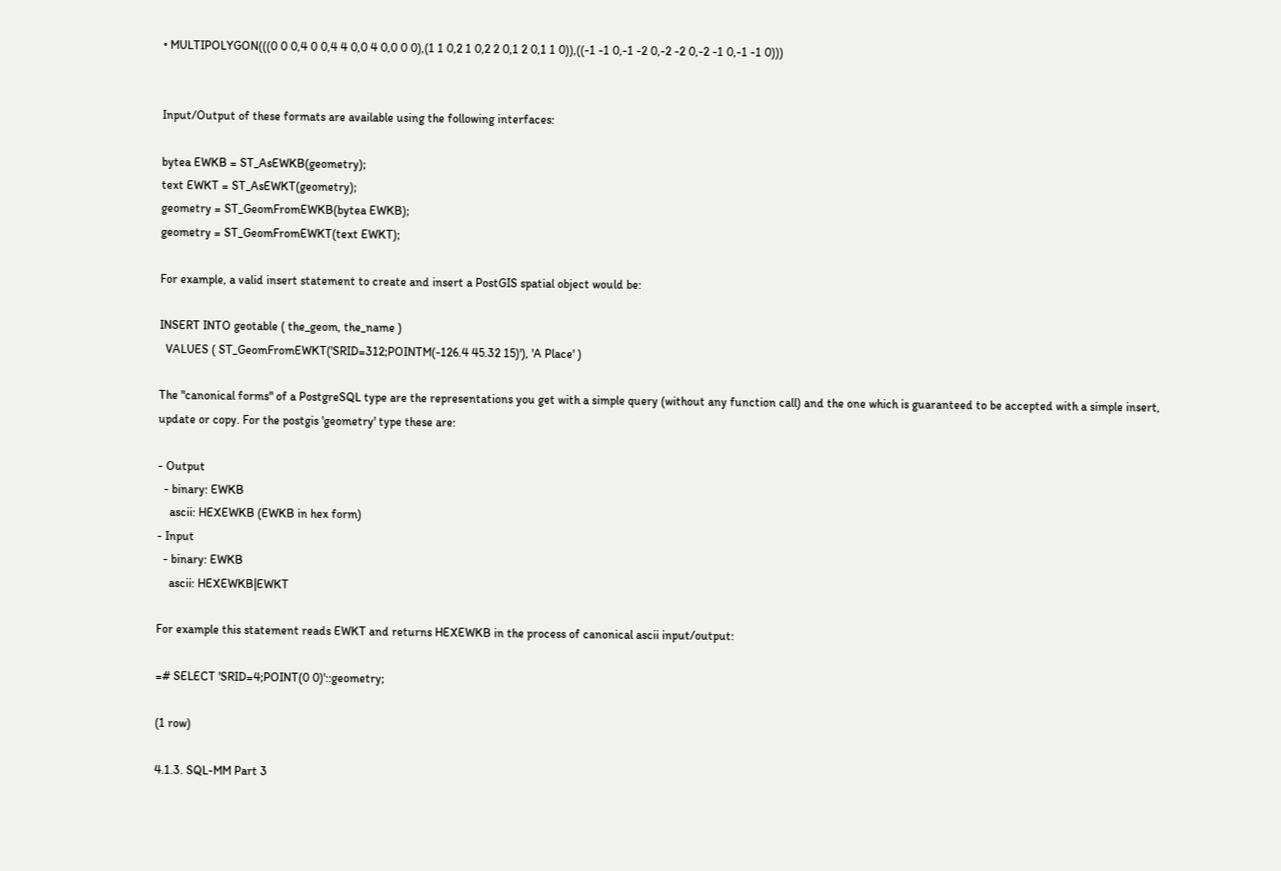• MULTIPOLYGON(((0 0 0,4 0 0,4 4 0,0 4 0,0 0 0),(1 1 0,2 1 0,2 2 0,1 2 0,1 1 0)),((-1 -1 0,-1 -2 0,-2 -2 0,-2 -1 0,-1 -1 0)))


Input/Output of these formats are available using the following interfaces:

bytea EWKB = ST_AsEWKB(geometry);
text EWKT = ST_AsEWKT(geometry);
geometry = ST_GeomFromEWKB(bytea EWKB);
geometry = ST_GeomFromEWKT(text EWKT);

For example, a valid insert statement to create and insert a PostGIS spatial object would be:

INSERT INTO geotable ( the_geom, the_name )
  VALUES ( ST_GeomFromEWKT('SRID=312;POINTM(-126.4 45.32 15)'), 'A Place' )

The "canonical forms" of a PostgreSQL type are the representations you get with a simple query (without any function call) and the one which is guaranteed to be accepted with a simple insert, update or copy. For the postgis 'geometry' type these are:

- Output
  - binary: EWKB
    ascii: HEXEWKB (EWKB in hex form)
- Input
  - binary: EWKB
    ascii: HEXEWKB|EWKT

For example this statement reads EWKT and returns HEXEWKB in the process of canonical ascii input/output:

=# SELECT 'SRID=4;POINT(0 0)'::geometry;

(1 row)

4.1.3. SQL-MM Part 3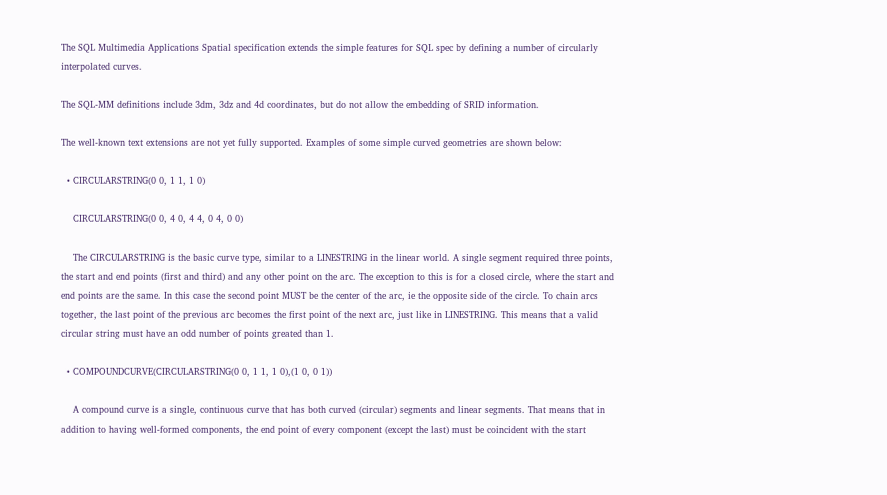The SQL Multimedia Applications Spatial specification extends the simple features for SQL spec by defining a number of circularly interpolated curves.

The SQL-MM definitions include 3dm, 3dz and 4d coordinates, but do not allow the embedding of SRID information.

The well-known text extensions are not yet fully supported. Examples of some simple curved geometries are shown below:

  • CIRCULARSTRING(0 0, 1 1, 1 0)

    CIRCULARSTRING(0 0, 4 0, 4 4, 0 4, 0 0)

    The CIRCULARSTRING is the basic curve type, similar to a LINESTRING in the linear world. A single segment required three points, the start and end points (first and third) and any other point on the arc. The exception to this is for a closed circle, where the start and end points are the same. In this case the second point MUST be the center of the arc, ie the opposite side of the circle. To chain arcs together, the last point of the previous arc becomes the first point of the next arc, just like in LINESTRING. This means that a valid circular string must have an odd number of points greated than 1.

  • COMPOUNDCURVE(CIRCULARSTRING(0 0, 1 1, 1 0),(1 0, 0 1))

    A compound curve is a single, continuous curve that has both curved (circular) segments and linear segments. That means that in addition to having well-formed components, the end point of every component (except the last) must be coincident with the start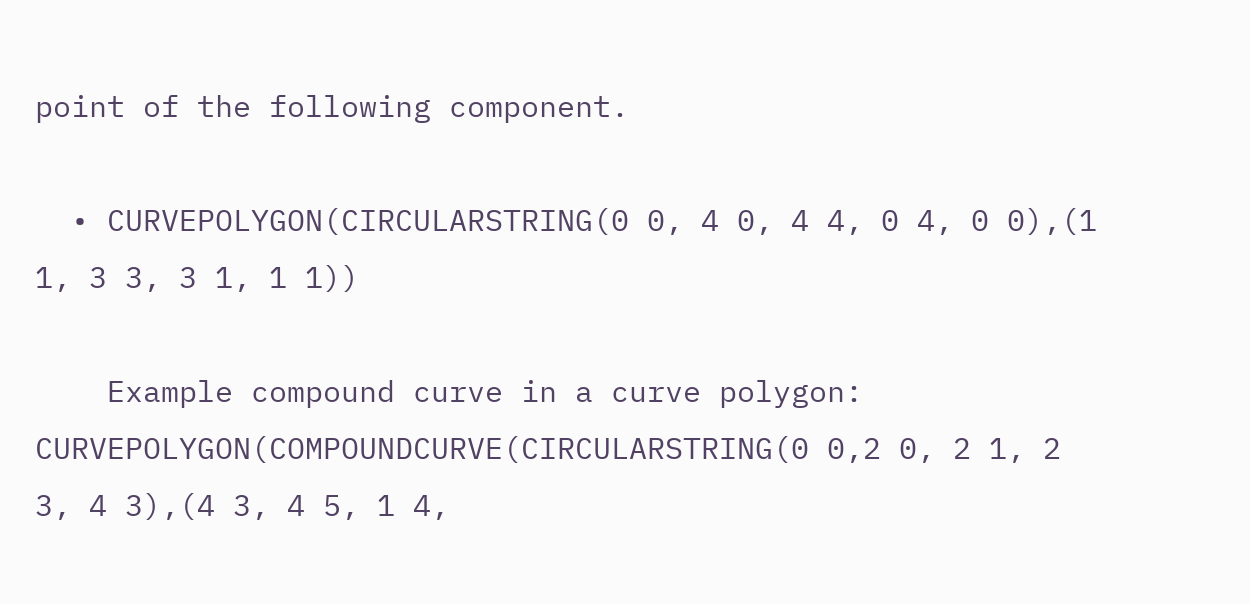point of the following component.

  • CURVEPOLYGON(CIRCULARSTRING(0 0, 4 0, 4 4, 0 4, 0 0),(1 1, 3 3, 3 1, 1 1))

    Example compound curve in a curve polygon: CURVEPOLYGON(COMPOUNDCURVE(CIRCULARSTRING(0 0,2 0, 2 1, 2 3, 4 3),(4 3, 4 5, 1 4,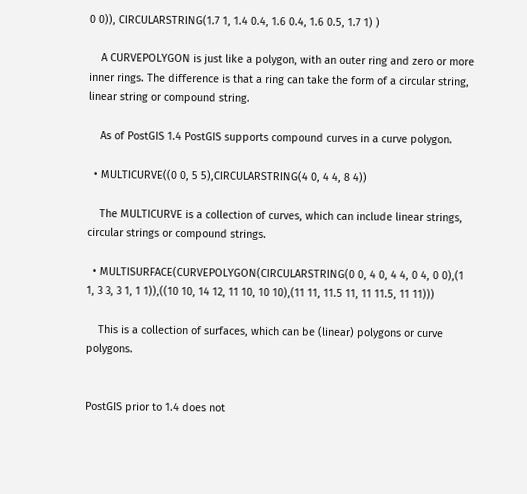0 0)), CIRCULARSTRING(1.7 1, 1.4 0.4, 1.6 0.4, 1.6 0.5, 1.7 1) )

    A CURVEPOLYGON is just like a polygon, with an outer ring and zero or more inner rings. The difference is that a ring can take the form of a circular string, linear string or compound string.

    As of PostGIS 1.4 PostGIS supports compound curves in a curve polygon.

  • MULTICURVE((0 0, 5 5),CIRCULARSTRING(4 0, 4 4, 8 4))

    The MULTICURVE is a collection of curves, which can include linear strings, circular strings or compound strings.

  • MULTISURFACE(CURVEPOLYGON(CIRCULARSTRING(0 0, 4 0, 4 4, 0 4, 0 0),(1 1, 3 3, 3 1, 1 1)),((10 10, 14 12, 11 10, 10 10),(11 11, 11.5 11, 11 11.5, 11 11)))

    This is a collection of surfaces, which can be (linear) polygons or curve polygons.


PostGIS prior to 1.4 does not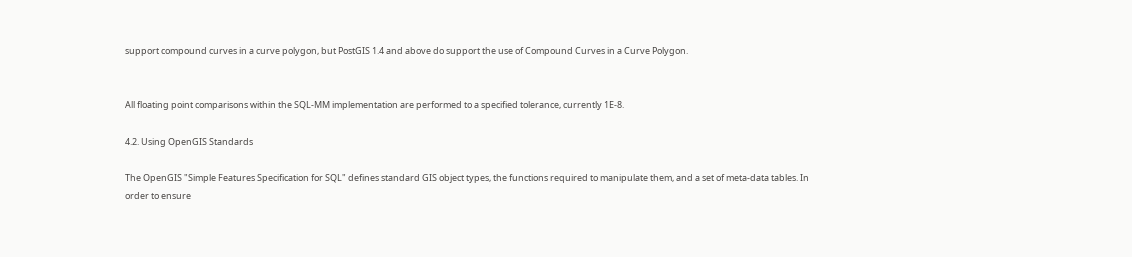support compound curves in a curve polygon, but PostGIS 1.4 and above do support the use of Compound Curves in a Curve Polygon.


All floating point comparisons within the SQL-MM implementation are performed to a specified tolerance, currently 1E-8.

4.2. Using OpenGIS Standards

The OpenGIS "Simple Features Specification for SQL" defines standard GIS object types, the functions required to manipulate them, and a set of meta-data tables. In order to ensure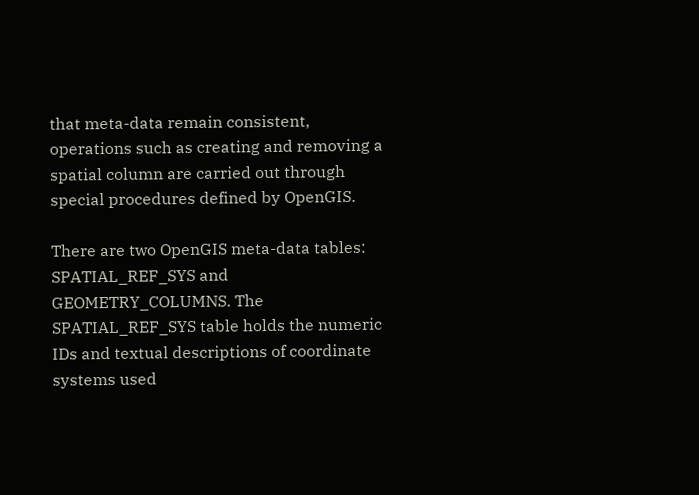that meta-data remain consistent, operations such as creating and removing a spatial column are carried out through special procedures defined by OpenGIS.

There are two OpenGIS meta-data tables: SPATIAL_REF_SYS and GEOMETRY_COLUMNS. The SPATIAL_REF_SYS table holds the numeric IDs and textual descriptions of coordinate systems used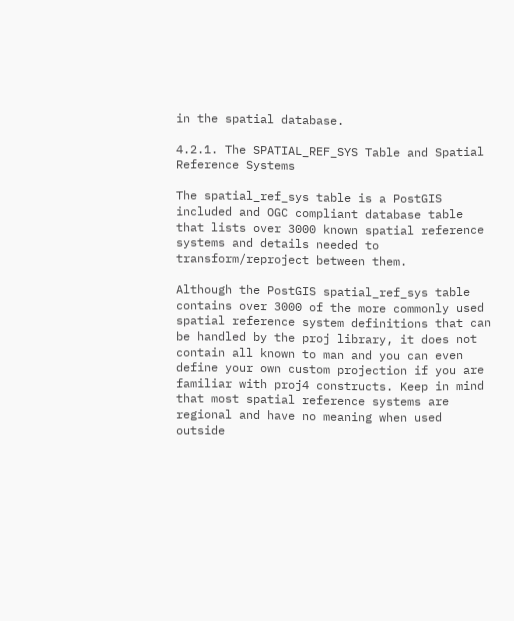in the spatial database.

4.2.1. The SPATIAL_REF_SYS Table and Spatial Reference Systems

The spatial_ref_sys table is a PostGIS included and OGC compliant database table that lists over 3000 known spatial reference systems and details needed to transform/reproject between them.

Although the PostGIS spatial_ref_sys table contains over 3000 of the more commonly used spatial reference system definitions that can be handled by the proj library, it does not contain all known to man and you can even define your own custom projection if you are familiar with proj4 constructs. Keep in mind that most spatial reference systems are regional and have no meaning when used outside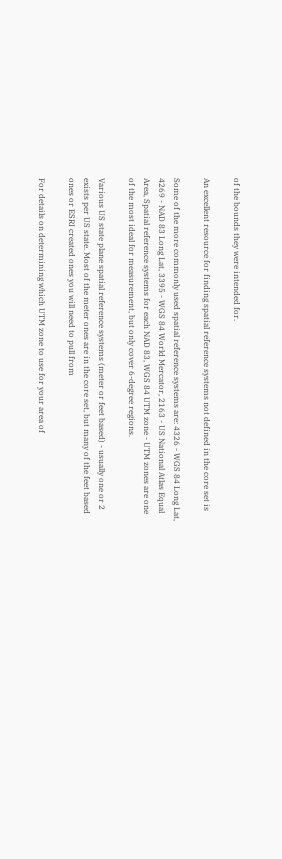of the bounds they were intended for.

An excellent resource for finding spatial reference systems not defined in the core set is

Some of the more commonly used spatial reference systems are: 4326 - WGS 84 Long Lat, 4269 - NAD 83 Long Lat, 3395 - WGS 84 World Mercator, 2163 - US National Atlas Equal Area, Spatial reference systems for each NAD 83, WGS 84 UTM zone - UTM zones are one of the most ideal for measurement, but only cover 6-degree regions.

Various US state plane spatial reference systems (meter or feet based) - usually one or 2 exists per US state. Most of the meter ones are in the core set, but many of the feet based ones or ESRI created ones you will need to pull from

For details on determining which UTM zone to use for your area of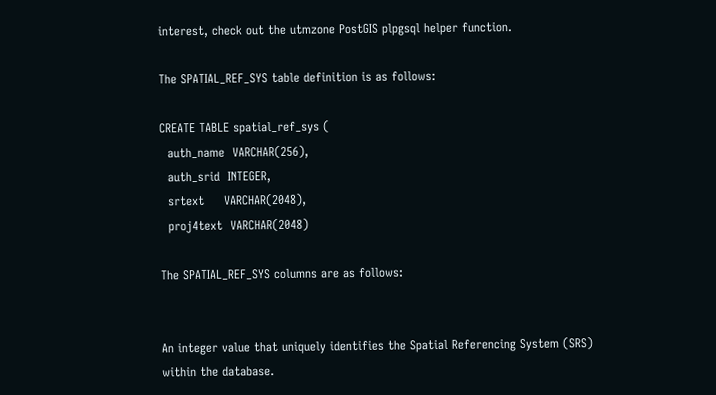interest, check out the utmzone PostGIS plpgsql helper function.

The SPATIAL_REF_SYS table definition is as follows:

CREATE TABLE spatial_ref_sys (
  auth_name  VARCHAR(256),
  auth_srid  INTEGER,
  srtext     VARCHAR(2048),
  proj4text  VARCHAR(2048)

The SPATIAL_REF_SYS columns are as follows:


An integer value that uniquely identifies the Spatial Referencing System (SRS) within the database.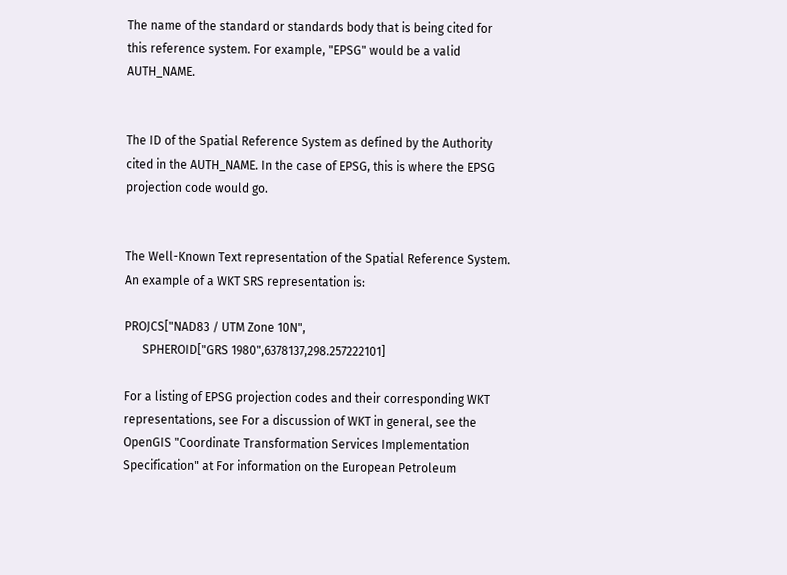The name of the standard or standards body that is being cited for this reference system. For example, "EPSG" would be a valid AUTH_NAME.


The ID of the Spatial Reference System as defined by the Authority cited in the AUTH_NAME. In the case of EPSG, this is where the EPSG projection code would go.


The Well-Known Text representation of the Spatial Reference System. An example of a WKT SRS representation is:

PROJCS["NAD83 / UTM Zone 10N",
      SPHEROID["GRS 1980",6378137,298.257222101]

For a listing of EPSG projection codes and their corresponding WKT representations, see For a discussion of WKT in general, see the OpenGIS "Coordinate Transformation Services Implementation Specification" at For information on the European Petroleum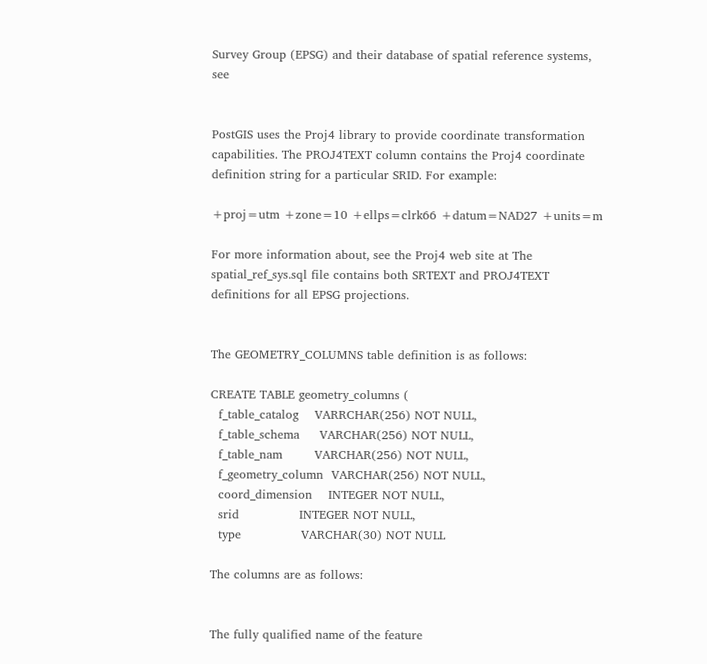Survey Group (EPSG) and their database of spatial reference systems, see


PostGIS uses the Proj4 library to provide coordinate transformation capabilities. The PROJ4TEXT column contains the Proj4 coordinate definition string for a particular SRID. For example:

+proj=utm +zone=10 +ellps=clrk66 +datum=NAD27 +units=m

For more information about, see the Proj4 web site at The spatial_ref_sys.sql file contains both SRTEXT and PROJ4TEXT definitions for all EPSG projections.


The GEOMETRY_COLUMNS table definition is as follows:

CREATE TABLE geometry_columns (
  f_table_catalog    VARRCHAR(256) NOT NULL,
  f_table_schema     VARCHAR(256) NOT NULL,
  f_table_nam        VARCHAR(256) NOT NULL,
  f_geometry_column  VARCHAR(256) NOT NULL,
  coord_dimension    INTEGER NOT NULL,
  srid               INTEGER NOT NULL,
  type               VARCHAR(30) NOT NULL

The columns are as follows:


The fully qualified name of the feature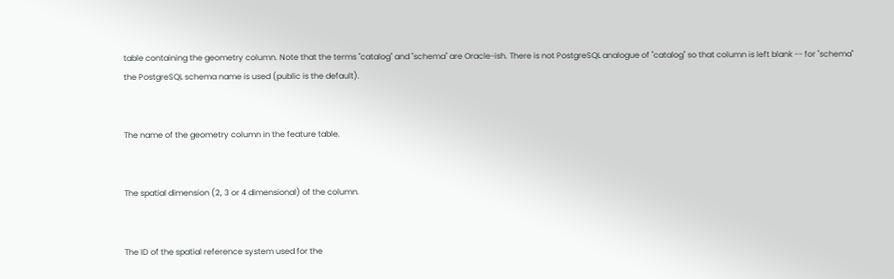table containing the geometry column. Note that the terms "catalog" and "schema" are Oracle-ish. There is not PostgreSQL analogue of "catalog" so that column is left blank -- for "schema" the PostgreSQL schema name is used (public is the default).


The name of the geometry column in the feature table.


The spatial dimension (2, 3 or 4 dimensional) of the column.


The ID of the spatial reference system used for the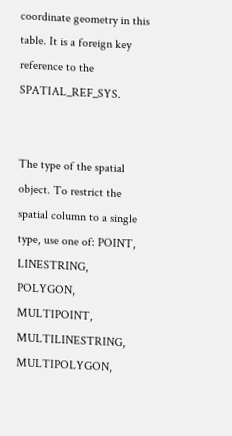coordinate geometry in this table. It is a foreign key reference to the SPATIAL_REF_SYS.


The type of the spatial object. To restrict the spatial column to a single type, use one of: POINT, LINESTRING, POLYGON, MULTIPOINT, MULTILINESTRING, MULTIPOLYGON,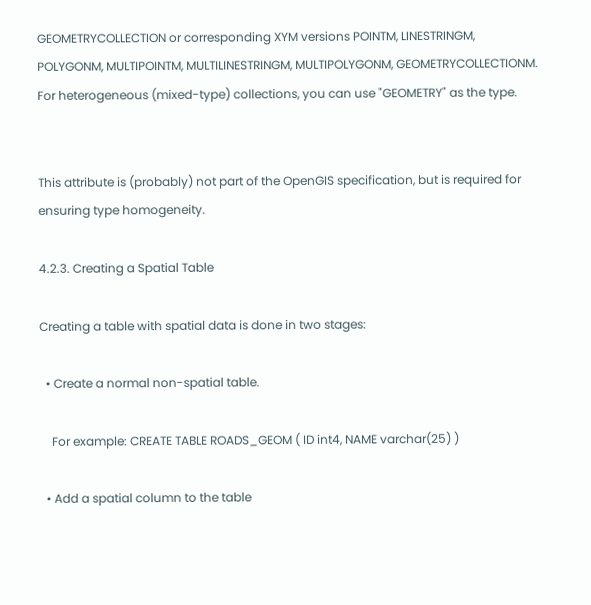GEOMETRYCOLLECTION or corresponding XYM versions POINTM, LINESTRINGM, POLYGONM, MULTIPOINTM, MULTILINESTRINGM, MULTIPOLYGONM, GEOMETRYCOLLECTIONM. For heterogeneous (mixed-type) collections, you can use "GEOMETRY" as the type.


This attribute is (probably) not part of the OpenGIS specification, but is required for ensuring type homogeneity.

4.2.3. Creating a Spatial Table

Creating a table with spatial data is done in two stages:

  • Create a normal non-spatial table.

    For example: CREATE TABLE ROADS_GEOM ( ID int4, NAME varchar(25) )

  • Add a spatial column to the table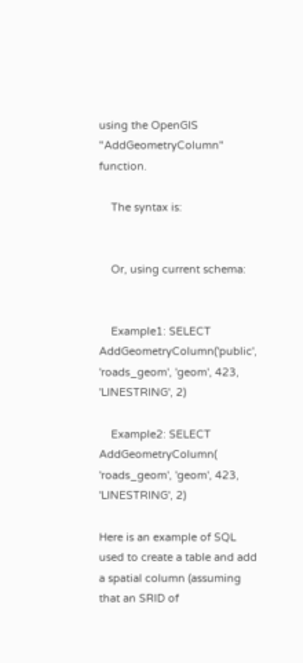using the OpenGIS "AddGeometryColumn" function.

    The syntax is:


    Or, using current schema:


    Example1: SELECT AddGeometryColumn('public', 'roads_geom', 'geom', 423, 'LINESTRING', 2)

    Example2: SELECT AddGeometryColumn( 'roads_geom', 'geom', 423, 'LINESTRING', 2)

Here is an example of SQL used to create a table and add a spatial column (assuming that an SRID of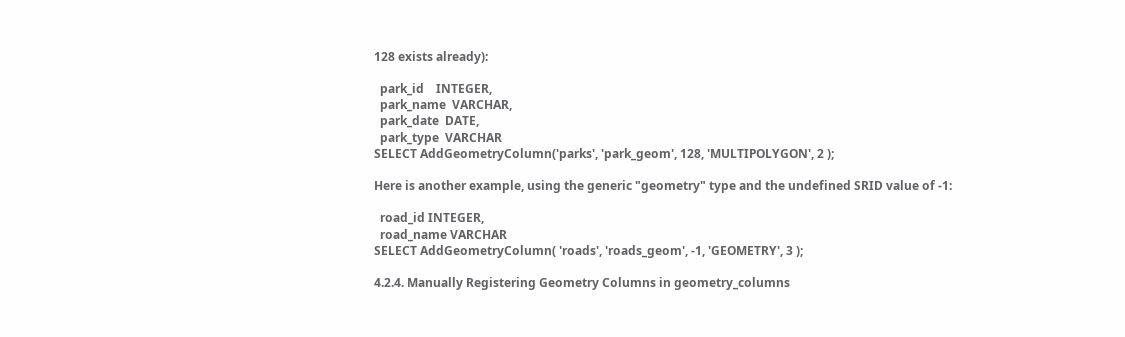128 exists already):

  park_id    INTEGER,
  park_name  VARCHAR,
  park_date  DATE,
  park_type  VARCHAR
SELECT AddGeometryColumn('parks', 'park_geom', 128, 'MULTIPOLYGON', 2 );

Here is another example, using the generic "geometry" type and the undefined SRID value of -1:

  road_id INTEGER,
  road_name VARCHAR
SELECT AddGeometryColumn( 'roads', 'roads_geom', -1, 'GEOMETRY', 3 );

4.2.4. Manually Registering Geometry Columns in geometry_columns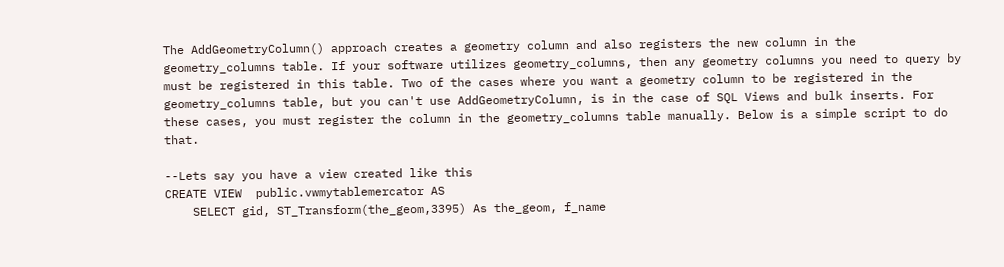The AddGeometryColumn() approach creates a geometry column and also registers the new column in the geometry_columns table. If your software utilizes geometry_columns, then any geometry columns you need to query by must be registered in this table. Two of the cases where you want a geometry column to be registered in the geometry_columns table, but you can't use AddGeometryColumn, is in the case of SQL Views and bulk inserts. For these cases, you must register the column in the geometry_columns table manually. Below is a simple script to do that.

--Lets say you have a view created like this
CREATE VIEW  public.vwmytablemercator AS
    SELECT gid, ST_Transform(the_geom,3395) As the_geom, f_name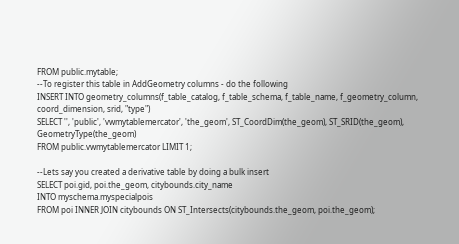FROM public.mytable;
--To register this table in AddGeometry columns - do the following
INSERT INTO geometry_columns(f_table_catalog, f_table_schema, f_table_name, f_geometry_column, coord_dimension, srid, "type")
SELECT '', 'public', 'vwmytablemercator', 'the_geom', ST_CoordDim(the_geom), ST_SRID(the_geom), GeometryType(the_geom)
FROM public.vwmytablemercator LIMIT 1;

--Lets say you created a derivative table by doing a bulk insert
SELECT poi.gid, poi.the_geom, citybounds.city_name
INTO myschema.myspecialpois
FROM poi INNER JOIN citybounds ON ST_Intersects(citybounds.the_geom, poi.the_geom);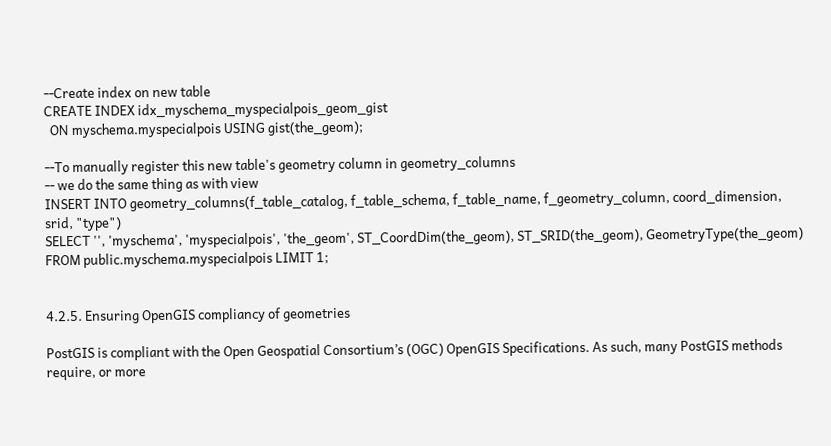--Create index on new table
CREATE INDEX idx_myschema_myspecialpois_geom_gist
  ON myschema.myspecialpois USING gist(the_geom);

--To manually register this new table's geometry column in geometry_columns
-- we do the same thing as with view
INSERT INTO geometry_columns(f_table_catalog, f_table_schema, f_table_name, f_geometry_column, coord_dimension, srid, "type")
SELECT '', 'myschema', 'myspecialpois', 'the_geom', ST_CoordDim(the_geom), ST_SRID(the_geom), GeometryType(the_geom)
FROM public.myschema.myspecialpois LIMIT 1;


4.2.5. Ensuring OpenGIS compliancy of geometries

PostGIS is compliant with the Open Geospatial Consortium’s (OGC) OpenGIS Specifications. As such, many PostGIS methods require, or more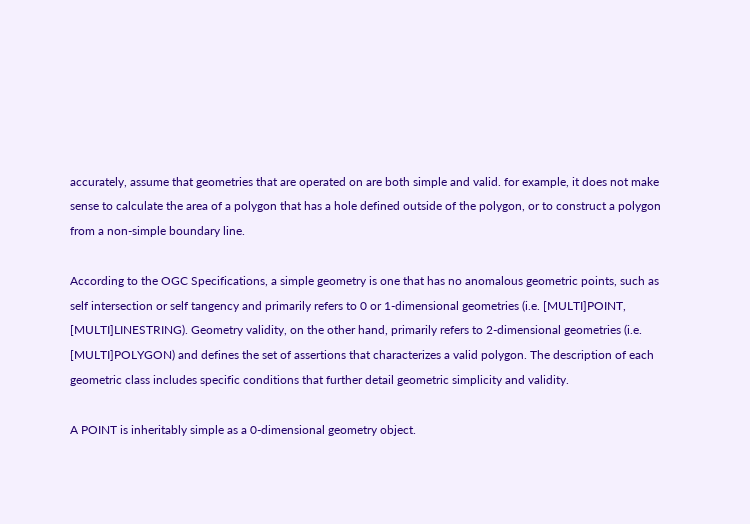accurately, assume that geometries that are operated on are both simple and valid. for example, it does not make sense to calculate the area of a polygon that has a hole defined outside of the polygon, or to construct a polygon from a non-simple boundary line.

According to the OGC Specifications, a simple geometry is one that has no anomalous geometric points, such as self intersection or self tangency and primarily refers to 0 or 1-dimensional geometries (i.e. [MULTI]POINT, [MULTI]LINESTRING). Geometry validity, on the other hand, primarily refers to 2-dimensional geometries (i.e. [MULTI]POLYGON) and defines the set of assertions that characterizes a valid polygon. The description of each geometric class includes specific conditions that further detail geometric simplicity and validity.

A POINT is inheritably simple as a 0-dimensional geometry object.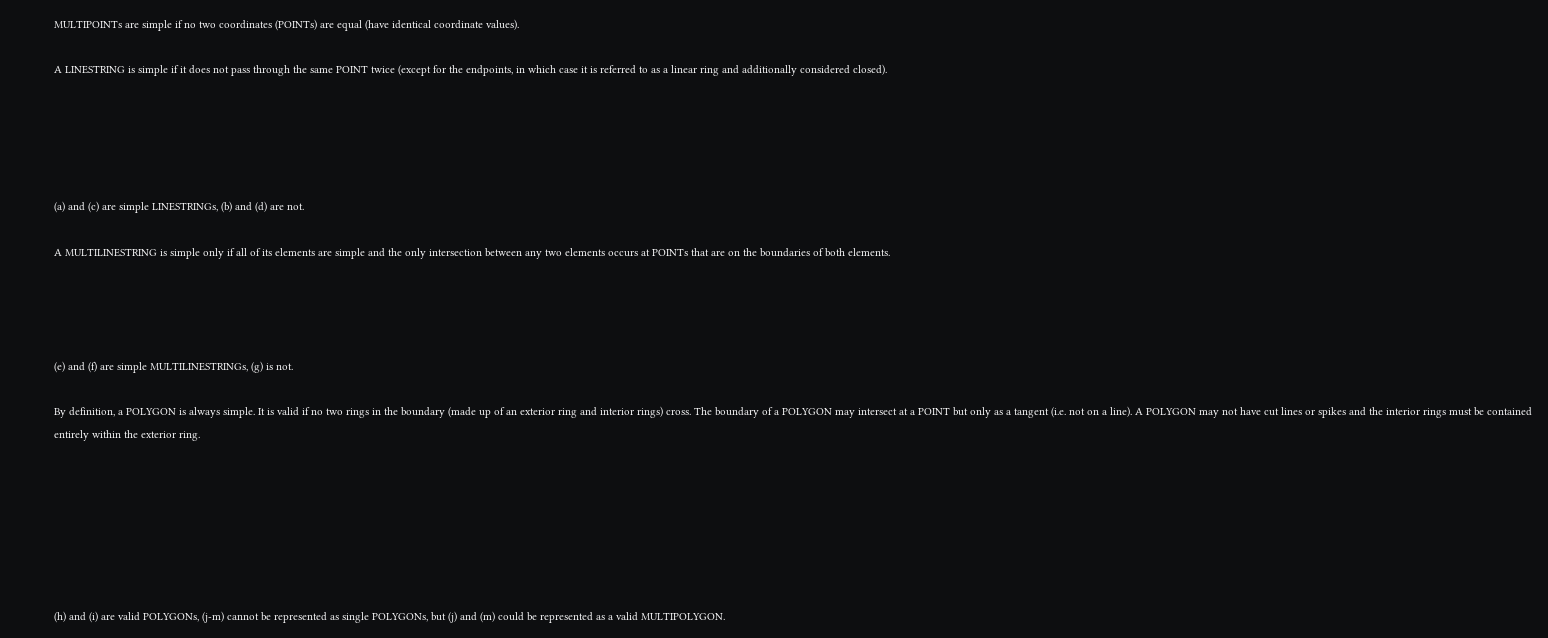MULTIPOINTs are simple if no two coordinates (POINTs) are equal (have identical coordinate values).

A LINESTRING is simple if it does not pass through the same POINT twice (except for the endpoints, in which case it is referred to as a linear ring and additionally considered closed).





(a) and (c) are simple LINESTRINGs, (b) and (d) are not.

A MULTILINESTRING is simple only if all of its elements are simple and the only intersection between any two elements occurs at POINTs that are on the boundaries of both elements.




(e) and (f) are simple MULTILINESTRINGs, (g) is not.

By definition, a POLYGON is always simple. It is valid if no two rings in the boundary (made up of an exterior ring and interior rings) cross. The boundary of a POLYGON may intersect at a POINT but only as a tangent (i.e. not on a line). A POLYGON may not have cut lines or spikes and the interior rings must be contained entirely within the exterior ring.







(h) and (i) are valid POLYGONs, (j-m) cannot be represented as single POLYGONs, but (j) and (m) could be represented as a valid MULTIPOLYGON.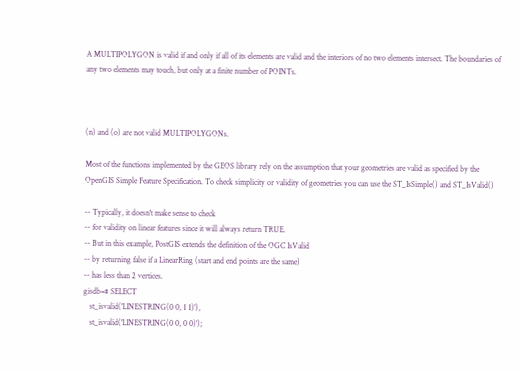A MULTIPOLYGON is valid if and only if all of its elements are valid and the interiors of no two elements intersect. The boundaries of any two elements may touch, but only at a finite number of POINTs.



(n) and (o) are not valid MULTIPOLYGONs.

Most of the functions implemented by the GEOS library rely on the assumption that your geometries are valid as specified by the OpenGIS Simple Feature Specification. To check simplicity or validity of geometries you can use the ST_IsSimple() and ST_IsValid()

-- Typically, it doesn't make sense to check
-- for validity on linear features since it will always return TRUE.
-- But in this example, PostGIS extends the definition of the OGC IsValid
-- by returning false if a LinearRing (start and end points are the same)
-- has less than 2 vertices.
gisdb=# SELECT
   st_isvalid('LINESTRING(0 0, 1 1)'),
   st_isvalid('LINESTRING(0 0, 0 0)');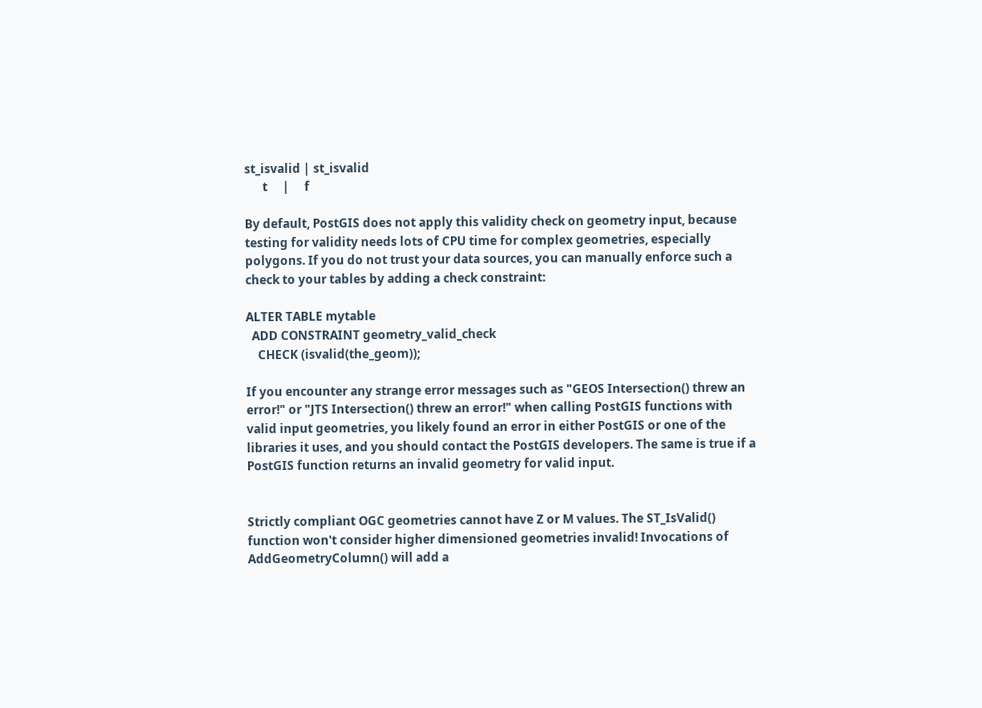st_isvalid | st_isvalid
      t     |     f

By default, PostGIS does not apply this validity check on geometry input, because testing for validity needs lots of CPU time for complex geometries, especially polygons. If you do not trust your data sources, you can manually enforce such a check to your tables by adding a check constraint:

ALTER TABLE mytable
  ADD CONSTRAINT geometry_valid_check
    CHECK (isvalid(the_geom));

If you encounter any strange error messages such as "GEOS Intersection() threw an error!" or "JTS Intersection() threw an error!" when calling PostGIS functions with valid input geometries, you likely found an error in either PostGIS or one of the libraries it uses, and you should contact the PostGIS developers. The same is true if a PostGIS function returns an invalid geometry for valid input.


Strictly compliant OGC geometries cannot have Z or M values. The ST_IsValid() function won't consider higher dimensioned geometries invalid! Invocations of AddGeometryColumn() will add a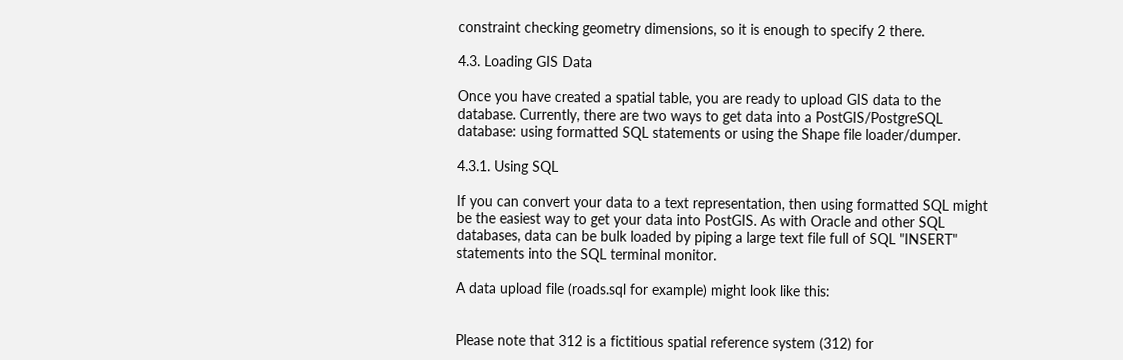constraint checking geometry dimensions, so it is enough to specify 2 there.

4.3. Loading GIS Data

Once you have created a spatial table, you are ready to upload GIS data to the database. Currently, there are two ways to get data into a PostGIS/PostgreSQL database: using formatted SQL statements or using the Shape file loader/dumper.

4.3.1. Using SQL

If you can convert your data to a text representation, then using formatted SQL might be the easiest way to get your data into PostGIS. As with Oracle and other SQL databases, data can be bulk loaded by piping a large text file full of SQL "INSERT" statements into the SQL terminal monitor.

A data upload file (roads.sql for example) might look like this:


Please note that 312 is a fictitious spatial reference system (312) for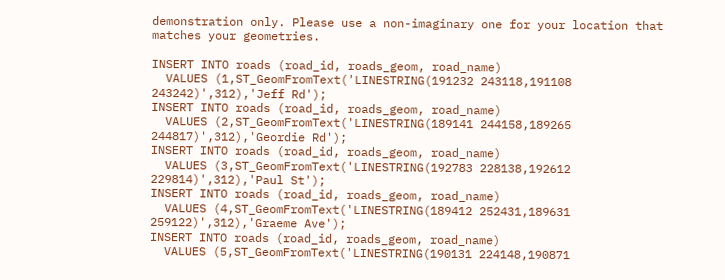demonstration only. Please use a non-imaginary one for your location that matches your geometries.

INSERT INTO roads (road_id, roads_geom, road_name)
  VALUES (1,ST_GeomFromText('LINESTRING(191232 243118,191108 243242)',312),'Jeff Rd');
INSERT INTO roads (road_id, roads_geom, road_name)
  VALUES (2,ST_GeomFromText('LINESTRING(189141 244158,189265 244817)',312),'Geordie Rd');
INSERT INTO roads (road_id, roads_geom, road_name)
  VALUES (3,ST_GeomFromText('LINESTRING(192783 228138,192612 229814)',312),'Paul St');
INSERT INTO roads (road_id, roads_geom, road_name)
  VALUES (4,ST_GeomFromText('LINESTRING(189412 252431,189631 259122)',312),'Graeme Ave');
INSERT INTO roads (road_id, roads_geom, road_name)
  VALUES (5,ST_GeomFromText('LINESTRING(190131 224148,190871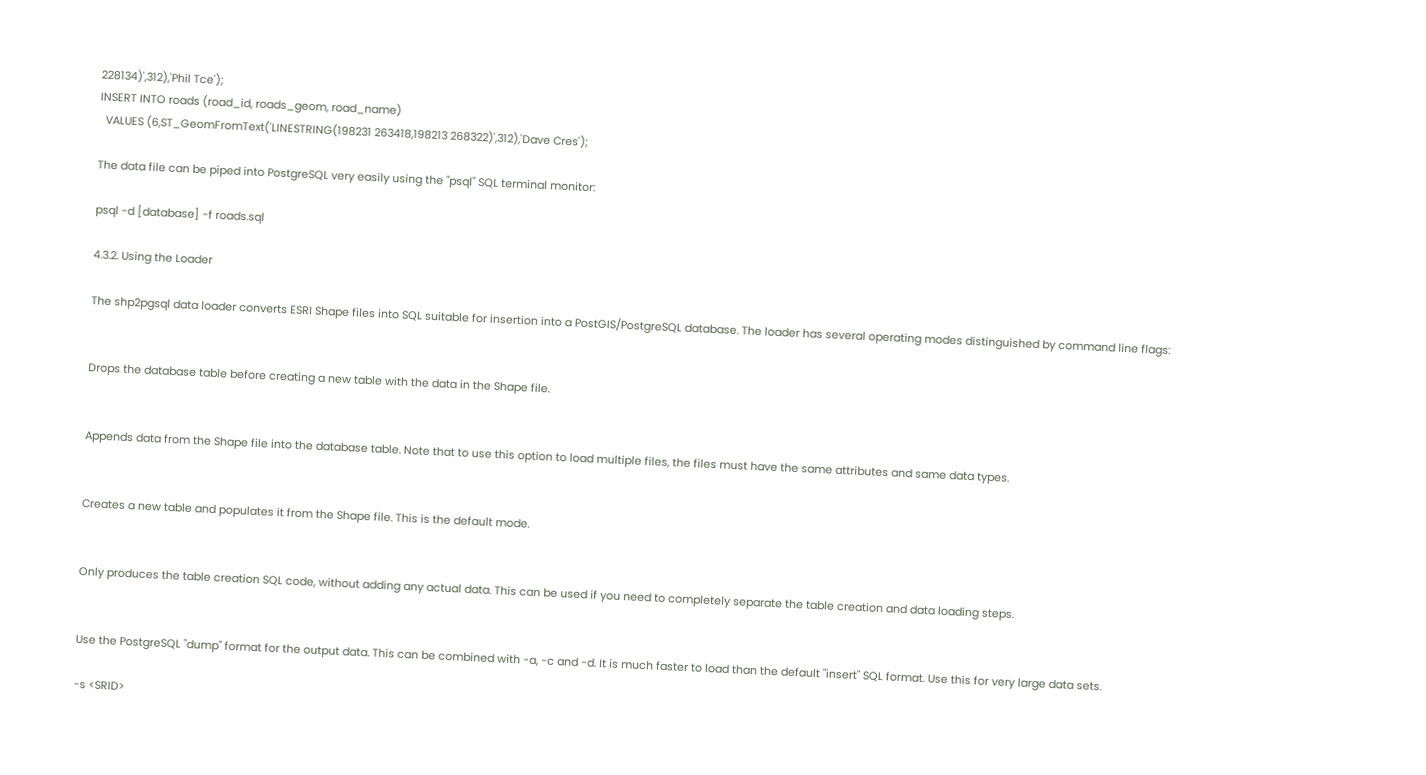228134)',312),'Phil Tce');
INSERT INTO roads (road_id, roads_geom, road_name)
  VALUES (6,ST_GeomFromText('LINESTRING(198231 263418,198213 268322)',312),'Dave Cres');

The data file can be piped into PostgreSQL very easily using the "psql" SQL terminal monitor:

psql -d [database] -f roads.sql

4.3.2. Using the Loader

The shp2pgsql data loader converts ESRI Shape files into SQL suitable for insertion into a PostGIS/PostgreSQL database. The loader has several operating modes distinguished by command line flags:


Drops the database table before creating a new table with the data in the Shape file.


Appends data from the Shape file into the database table. Note that to use this option to load multiple files, the files must have the same attributes and same data types.


Creates a new table and populates it from the Shape file. This is the default mode.


Only produces the table creation SQL code, without adding any actual data. This can be used if you need to completely separate the table creation and data loading steps.


Use the PostgreSQL "dump" format for the output data. This can be combined with -a, -c and -d. It is much faster to load than the default "insert" SQL format. Use this for very large data sets.

-s <SRID>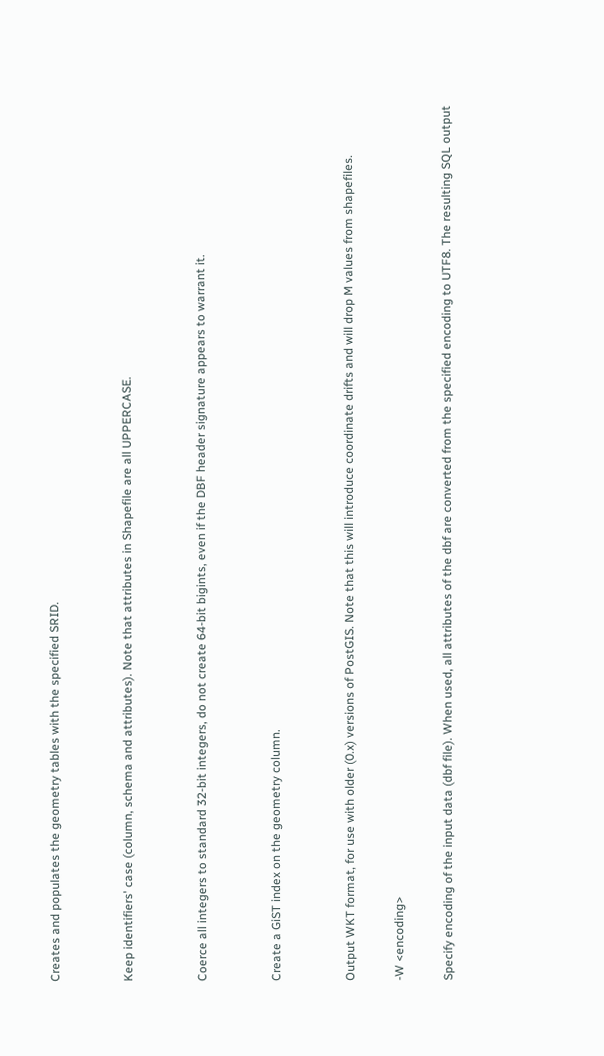Creates and populates the geometry tables with the specified SRID.


Keep identifiers' case (column, schema and attributes). Note that attributes in Shapefile are all UPPERCASE.


Coerce all integers to standard 32-bit integers, do not create 64-bit bigints, even if the DBF header signature appears to warrant it.


Create a GiST index on the geometry column.


Output WKT format, for use with older (0.x) versions of PostGIS. Note that this will introduce coordinate drifts and will drop M values from shapefiles.

-W <encoding>

Specify encoding of the input data (dbf file). When used, all attributes of the dbf are converted from the specified encoding to UTF8. The resulting SQL output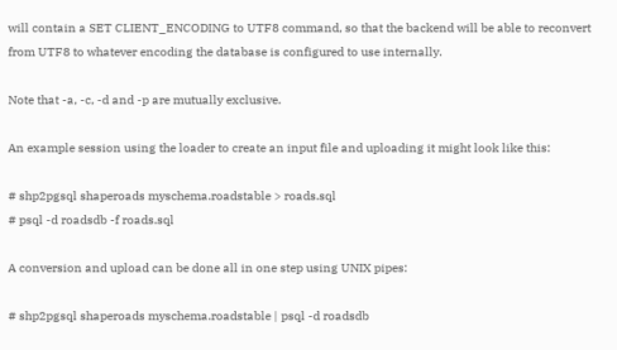will contain a SET CLIENT_ENCODING to UTF8 command, so that the backend will be able to reconvert from UTF8 to whatever encoding the database is configured to use internally.

Note that -a, -c, -d and -p are mutually exclusive.

An example session using the loader to create an input file and uploading it might look like this:

# shp2pgsql shaperoads myschema.roadstable > roads.sql
# psql -d roadsdb -f roads.sql

A conversion and upload can be done all in one step using UNIX pipes:

# shp2pgsql shaperoads myschema.roadstable | psql -d roadsdb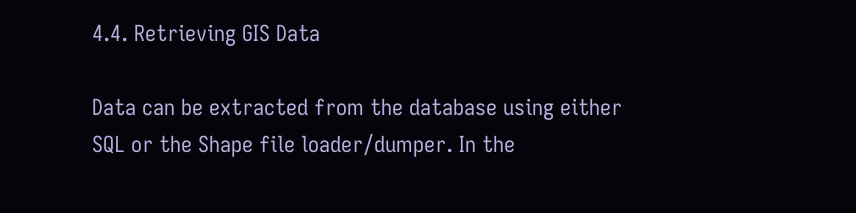4.4. Retrieving GIS Data

Data can be extracted from the database using either SQL or the Shape file loader/dumper. In the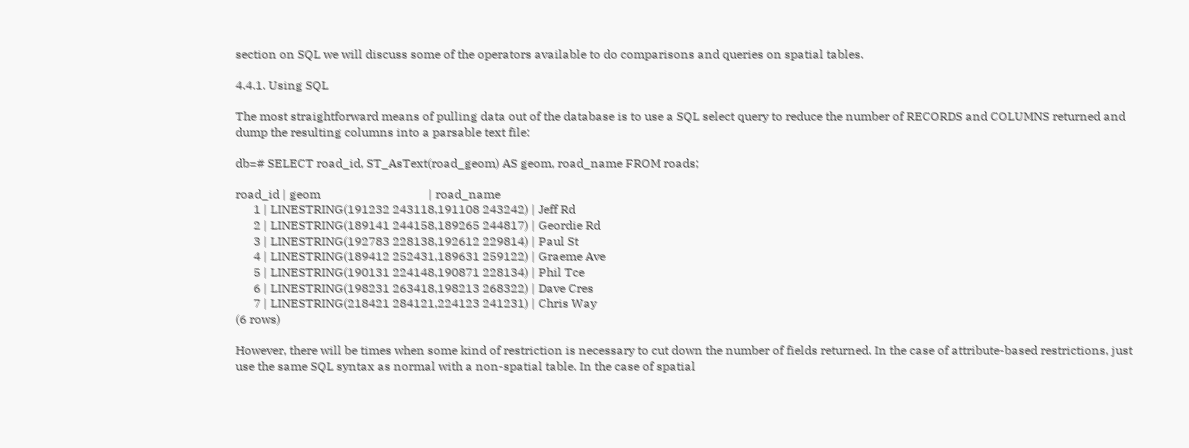section on SQL we will discuss some of the operators available to do comparisons and queries on spatial tables.

4.4.1. Using SQL

The most straightforward means of pulling data out of the database is to use a SQL select query to reduce the number of RECORDS and COLUMNS returned and dump the resulting columns into a parsable text file:

db=# SELECT road_id, ST_AsText(road_geom) AS geom, road_name FROM roads;

road_id | geom                                    | road_name
      1 | LINESTRING(191232 243118,191108 243242) | Jeff Rd
      2 | LINESTRING(189141 244158,189265 244817) | Geordie Rd
      3 | LINESTRING(192783 228138,192612 229814) | Paul St
      4 | LINESTRING(189412 252431,189631 259122) | Graeme Ave
      5 | LINESTRING(190131 224148,190871 228134) | Phil Tce
      6 | LINESTRING(198231 263418,198213 268322) | Dave Cres
      7 | LINESTRING(218421 284121,224123 241231) | Chris Way
(6 rows)

However, there will be times when some kind of restriction is necessary to cut down the number of fields returned. In the case of attribute-based restrictions, just use the same SQL syntax as normal with a non-spatial table. In the case of spatial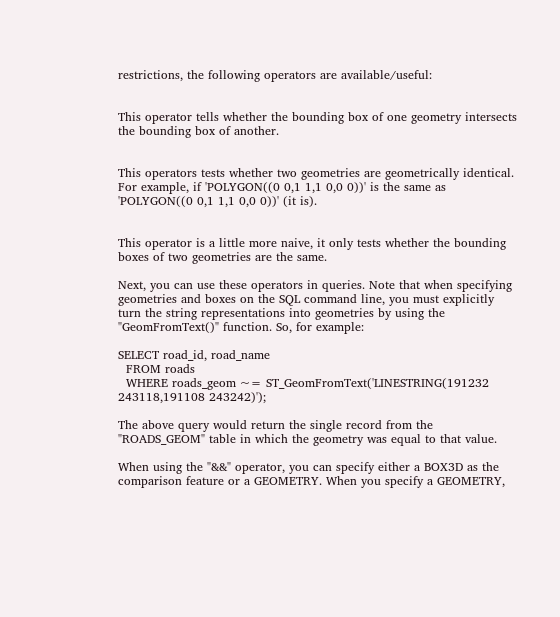restrictions, the following operators are available/useful:


This operator tells whether the bounding box of one geometry intersects the bounding box of another.


This operators tests whether two geometries are geometrically identical. For example, if 'POLYGON((0 0,1 1,1 0,0 0))' is the same as 'POLYGON((0 0,1 1,1 0,0 0))' (it is).


This operator is a little more naive, it only tests whether the bounding boxes of two geometries are the same.

Next, you can use these operators in queries. Note that when specifying geometries and boxes on the SQL command line, you must explicitly turn the string representations into geometries by using the "GeomFromText()" function. So, for example:

SELECT road_id, road_name
  FROM roads
  WHERE roads_geom ~= ST_GeomFromText('LINESTRING(191232 243118,191108 243242)');

The above query would return the single record from the "ROADS_GEOM" table in which the geometry was equal to that value.

When using the "&&" operator, you can specify either a BOX3D as the comparison feature or a GEOMETRY. When you specify a GEOMETRY,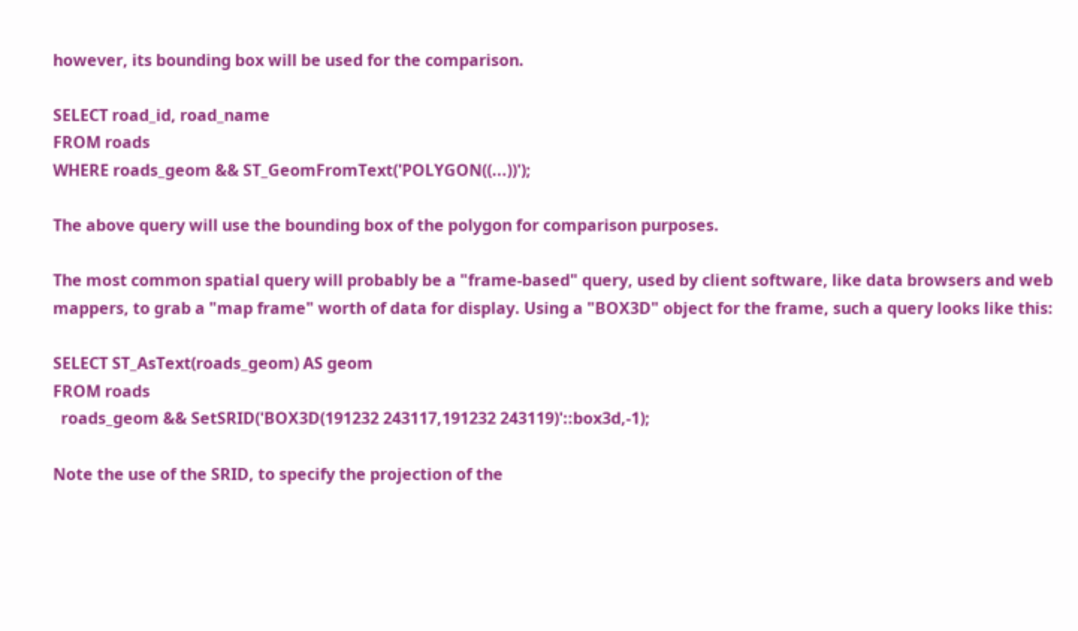however, its bounding box will be used for the comparison.

SELECT road_id, road_name
FROM roads
WHERE roads_geom && ST_GeomFromText('POLYGON((...))');

The above query will use the bounding box of the polygon for comparison purposes.

The most common spatial query will probably be a "frame-based" query, used by client software, like data browsers and web mappers, to grab a "map frame" worth of data for display. Using a "BOX3D" object for the frame, such a query looks like this:

SELECT ST_AsText(roads_geom) AS geom
FROM roads
  roads_geom && SetSRID('BOX3D(191232 243117,191232 243119)'::box3d,-1);

Note the use of the SRID, to specify the projection of the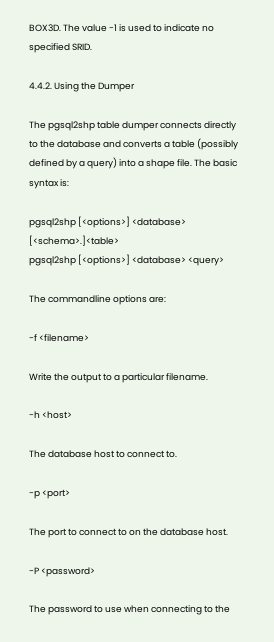BOX3D. The value -1 is used to indicate no specified SRID.

4.4.2. Using the Dumper

The pgsql2shp table dumper connects directly to the database and converts a table (possibly defined by a query) into a shape file. The basic syntax is:

pgsql2shp [<options>] <database> [<schema>.]<table>
pgsql2shp [<options>] <database> <query>

The commandline options are:

-f <filename>

Write the output to a particular filename.

-h <host>

The database host to connect to.

-p <port>

The port to connect to on the database host.

-P <password>

The password to use when connecting to the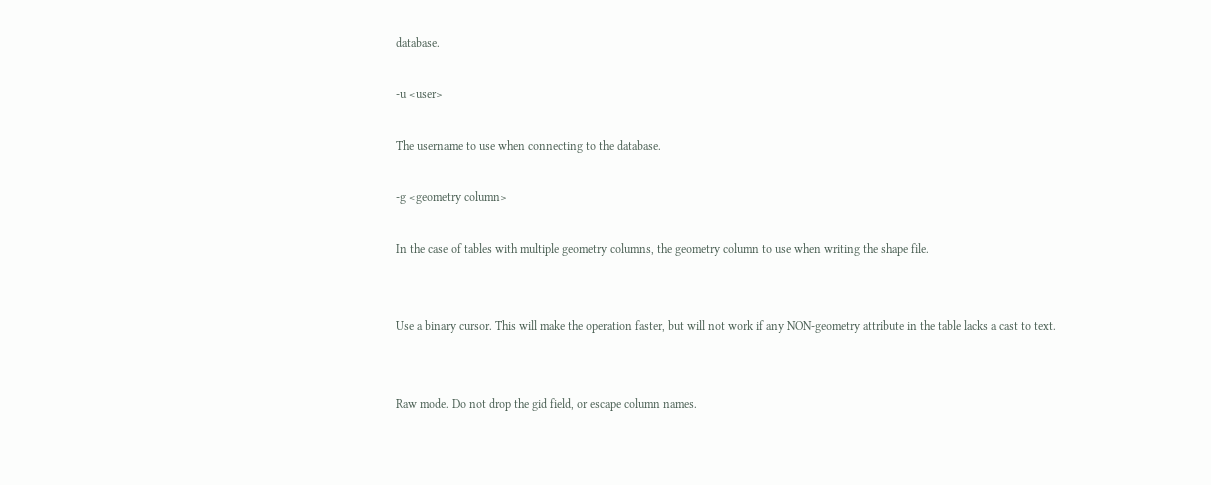database.

-u <user>

The username to use when connecting to the database.

-g <geometry column>

In the case of tables with multiple geometry columns, the geometry column to use when writing the shape file.


Use a binary cursor. This will make the operation faster, but will not work if any NON-geometry attribute in the table lacks a cast to text.


Raw mode. Do not drop the gid field, or escape column names.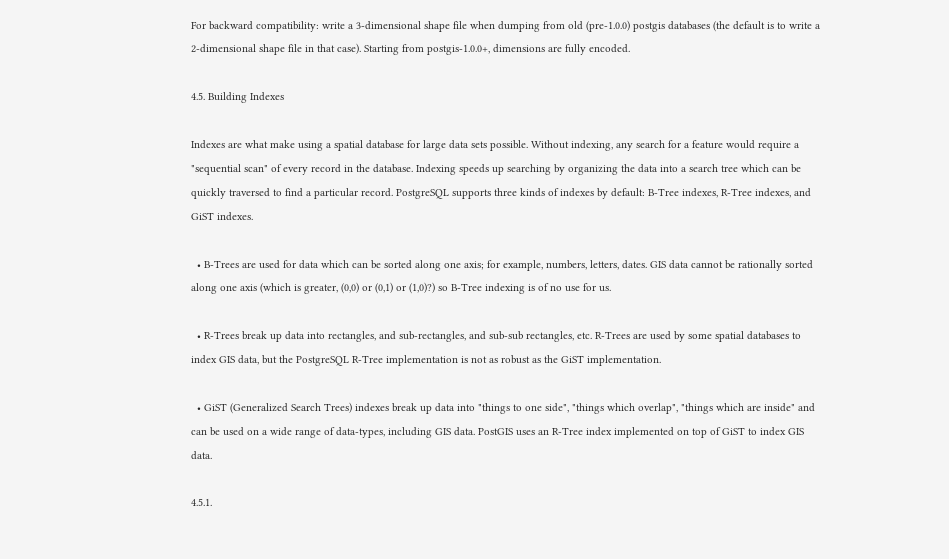For backward compatibility: write a 3-dimensional shape file when dumping from old (pre-1.0.0) postgis databases (the default is to write a 2-dimensional shape file in that case). Starting from postgis-1.0.0+, dimensions are fully encoded.

4.5. Building Indexes

Indexes are what make using a spatial database for large data sets possible. Without indexing, any search for a feature would require a "sequential scan" of every record in the database. Indexing speeds up searching by organizing the data into a search tree which can be quickly traversed to find a particular record. PostgreSQL supports three kinds of indexes by default: B-Tree indexes, R-Tree indexes, and GiST indexes.

  • B-Trees are used for data which can be sorted along one axis; for example, numbers, letters, dates. GIS data cannot be rationally sorted along one axis (which is greater, (0,0) or (0,1) or (1,0)?) so B-Tree indexing is of no use for us.

  • R-Trees break up data into rectangles, and sub-rectangles, and sub-sub rectangles, etc. R-Trees are used by some spatial databases to index GIS data, but the PostgreSQL R-Tree implementation is not as robust as the GiST implementation.

  • GiST (Generalized Search Trees) indexes break up data into "things to one side", "things which overlap", "things which are inside" and can be used on a wide range of data-types, including GIS data. PostGIS uses an R-Tree index implemented on top of GiST to index GIS data.

4.5.1.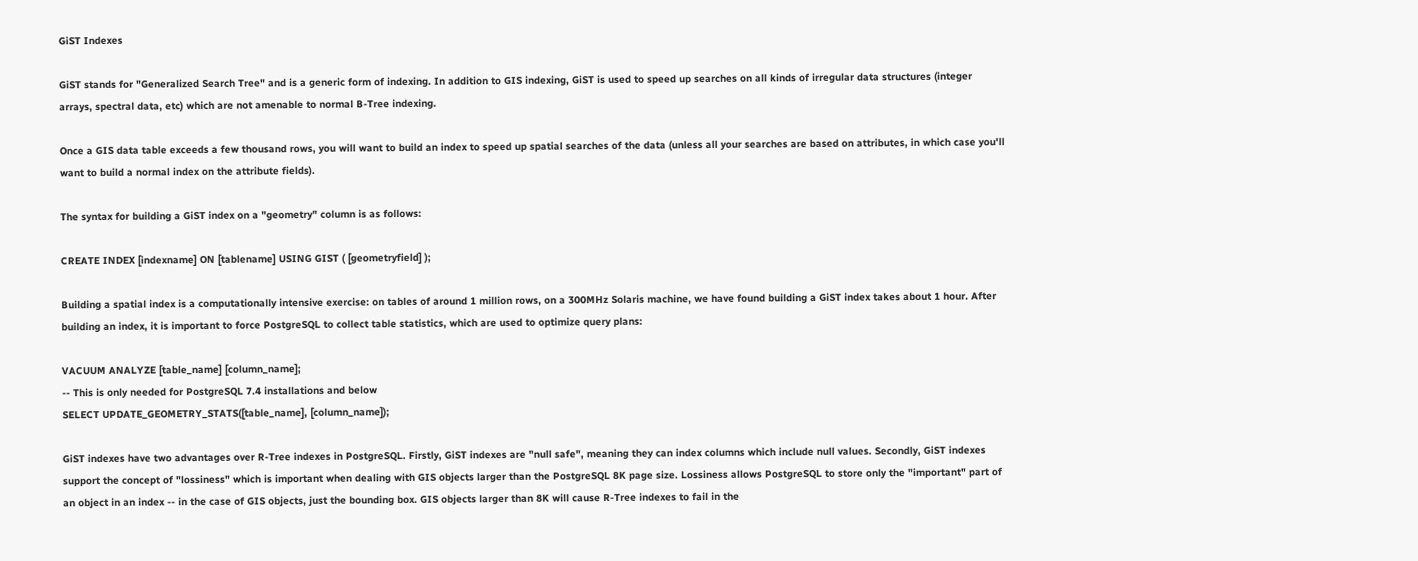GiST Indexes

GiST stands for "Generalized Search Tree" and is a generic form of indexing. In addition to GIS indexing, GiST is used to speed up searches on all kinds of irregular data structures (integer arrays, spectral data, etc) which are not amenable to normal B-Tree indexing.

Once a GIS data table exceeds a few thousand rows, you will want to build an index to speed up spatial searches of the data (unless all your searches are based on attributes, in which case you'll want to build a normal index on the attribute fields).

The syntax for building a GiST index on a "geometry" column is as follows:

CREATE INDEX [indexname] ON [tablename] USING GIST ( [geometryfield] );

Building a spatial index is a computationally intensive exercise: on tables of around 1 million rows, on a 300MHz Solaris machine, we have found building a GiST index takes about 1 hour. After building an index, it is important to force PostgreSQL to collect table statistics, which are used to optimize query plans:

VACUUM ANALYZE [table_name] [column_name];
-- This is only needed for PostgreSQL 7.4 installations and below
SELECT UPDATE_GEOMETRY_STATS([table_name], [column_name]);

GiST indexes have two advantages over R-Tree indexes in PostgreSQL. Firstly, GiST indexes are "null safe", meaning they can index columns which include null values. Secondly, GiST indexes support the concept of "lossiness" which is important when dealing with GIS objects larger than the PostgreSQL 8K page size. Lossiness allows PostgreSQL to store only the "important" part of an object in an index -- in the case of GIS objects, just the bounding box. GIS objects larger than 8K will cause R-Tree indexes to fail in the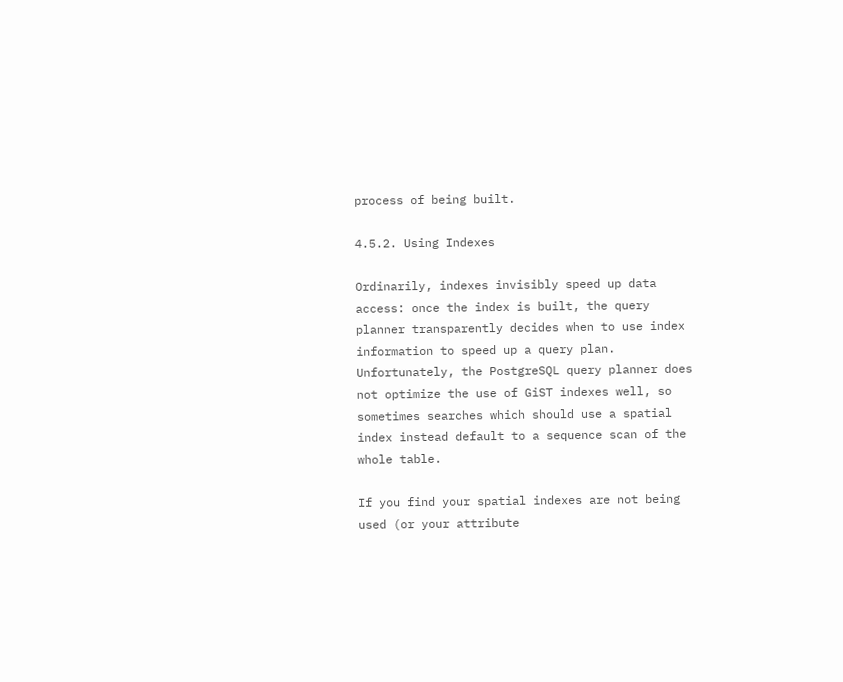process of being built.

4.5.2. Using Indexes

Ordinarily, indexes invisibly speed up data access: once the index is built, the query planner transparently decides when to use index information to speed up a query plan. Unfortunately, the PostgreSQL query planner does not optimize the use of GiST indexes well, so sometimes searches which should use a spatial index instead default to a sequence scan of the whole table.

If you find your spatial indexes are not being used (or your attribute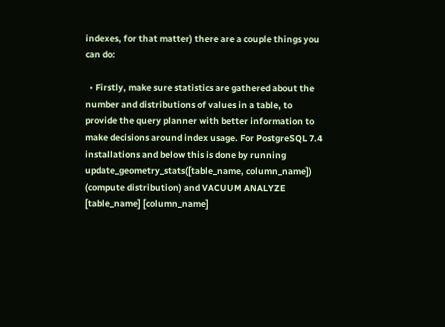indexes, for that matter) there are a couple things you can do:

  • Firstly, make sure statistics are gathered about the number and distributions of values in a table, to provide the query planner with better information to make decisions around index usage. For PostgreSQL 7.4 installations and below this is done by running update_geometry_stats([table_name, column_name]) (compute distribution) and VACUUM ANALYZE [table_name] [column_name]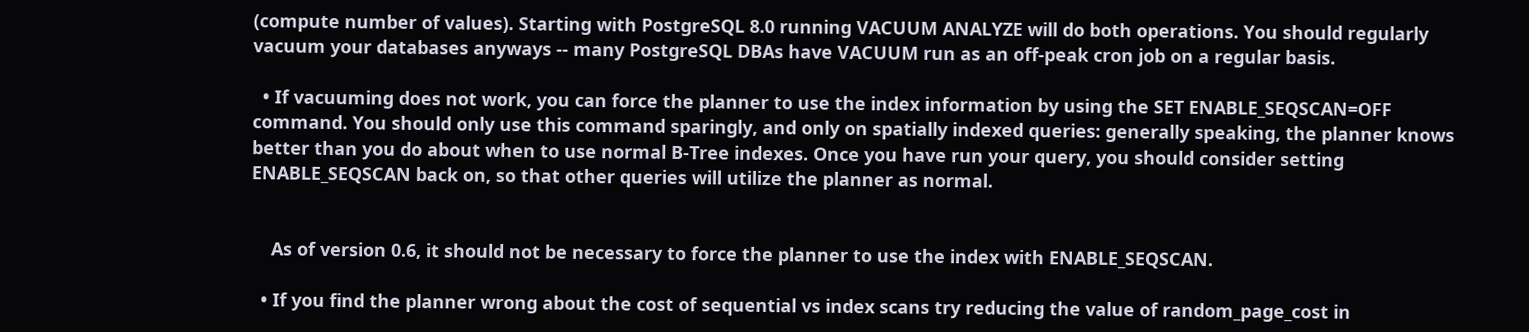(compute number of values). Starting with PostgreSQL 8.0 running VACUUM ANALYZE will do both operations. You should regularly vacuum your databases anyways -- many PostgreSQL DBAs have VACUUM run as an off-peak cron job on a regular basis.

  • If vacuuming does not work, you can force the planner to use the index information by using the SET ENABLE_SEQSCAN=OFF command. You should only use this command sparingly, and only on spatially indexed queries: generally speaking, the planner knows better than you do about when to use normal B-Tree indexes. Once you have run your query, you should consider setting ENABLE_SEQSCAN back on, so that other queries will utilize the planner as normal.


    As of version 0.6, it should not be necessary to force the planner to use the index with ENABLE_SEQSCAN.

  • If you find the planner wrong about the cost of sequential vs index scans try reducing the value of random_page_cost in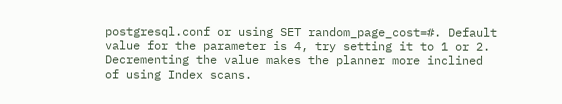postgresql.conf or using SET random_page_cost=#. Default value for the parameter is 4, try setting it to 1 or 2. Decrementing the value makes the planner more inclined of using Index scans.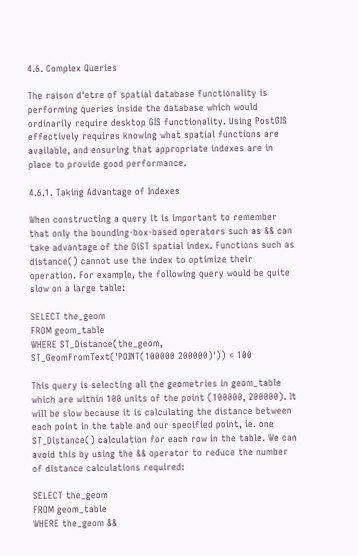4.6. Complex Queries

The raison d'etre of spatial database functionality is performing queries inside the database which would ordinarily require desktop GIS functionality. Using PostGIS effectively requires knowing what spatial functions are available, and ensuring that appropriate indexes are in place to provide good performance.

4.6.1. Taking Advantage of Indexes

When constructing a query it is important to remember that only the bounding-box-based operators such as && can take advantage of the GiST spatial index. Functions such as distance() cannot use the index to optimize their operation. For example, the following query would be quite slow on a large table:

SELECT the_geom
FROM geom_table
WHERE ST_Distance(the_geom, ST_GeomFromText('POINT(100000 200000)')) < 100

This query is selecting all the geometries in geom_table which are within 100 units of the point (100000, 200000). It will be slow because it is calculating the distance between each point in the table and our specified point, ie. one ST_Distance() calculation for each row in the table. We can avoid this by using the && operator to reduce the number of distance calculations required:

SELECT the_geom
FROM geom_table
WHERE the_geom &&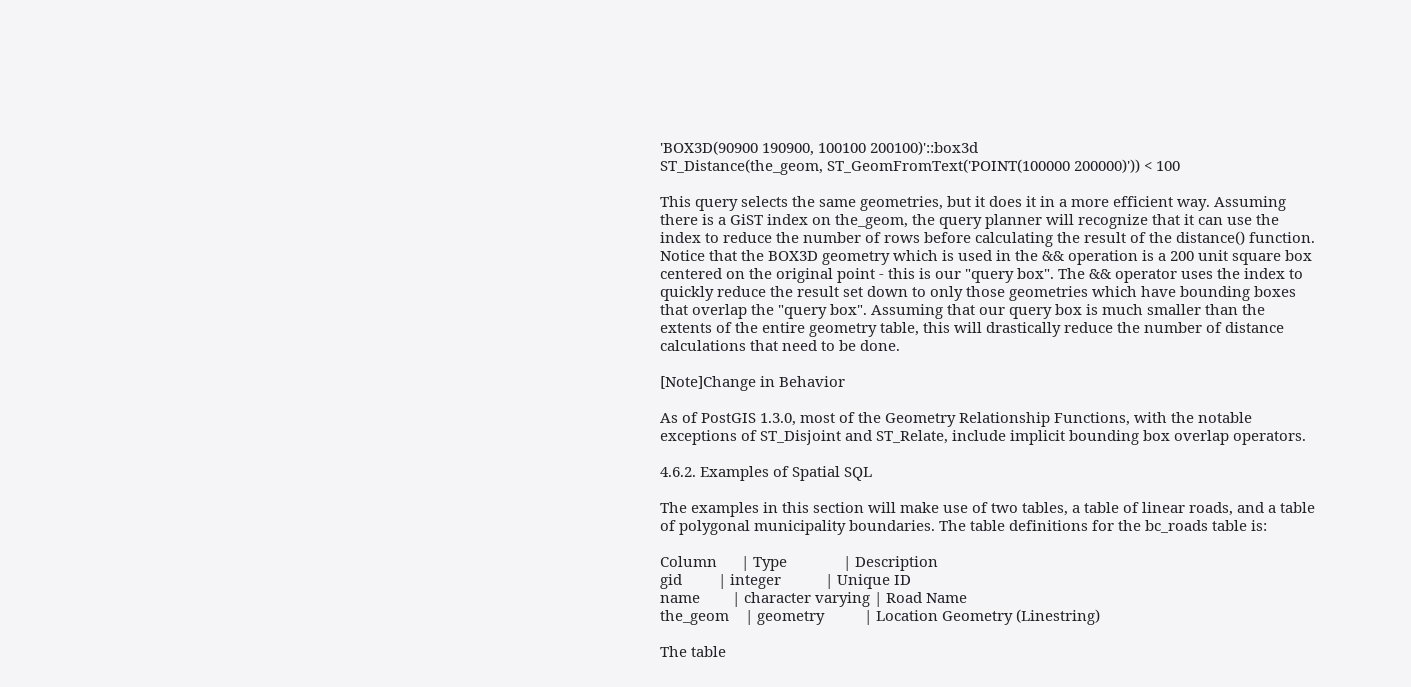'BOX3D(90900 190900, 100100 200100)'::box3d
ST_Distance(the_geom, ST_GeomFromText('POINT(100000 200000)')) < 100

This query selects the same geometries, but it does it in a more efficient way. Assuming there is a GiST index on the_geom, the query planner will recognize that it can use the index to reduce the number of rows before calculating the result of the distance() function. Notice that the BOX3D geometry which is used in the && operation is a 200 unit square box centered on the original point - this is our "query box". The && operator uses the index to quickly reduce the result set down to only those geometries which have bounding boxes that overlap the "query box". Assuming that our query box is much smaller than the extents of the entire geometry table, this will drastically reduce the number of distance calculations that need to be done.

[Note]Change in Behavior

As of PostGIS 1.3.0, most of the Geometry Relationship Functions, with the notable exceptions of ST_Disjoint and ST_Relate, include implicit bounding box overlap operators.

4.6.2. Examples of Spatial SQL

The examples in this section will make use of two tables, a table of linear roads, and a table of polygonal municipality boundaries. The table definitions for the bc_roads table is:

Column      | Type              | Description
gid         | integer           | Unique ID
name        | character varying | Road Name
the_geom    | geometry          | Location Geometry (Linestring)

The table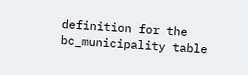definition for the bc_municipality table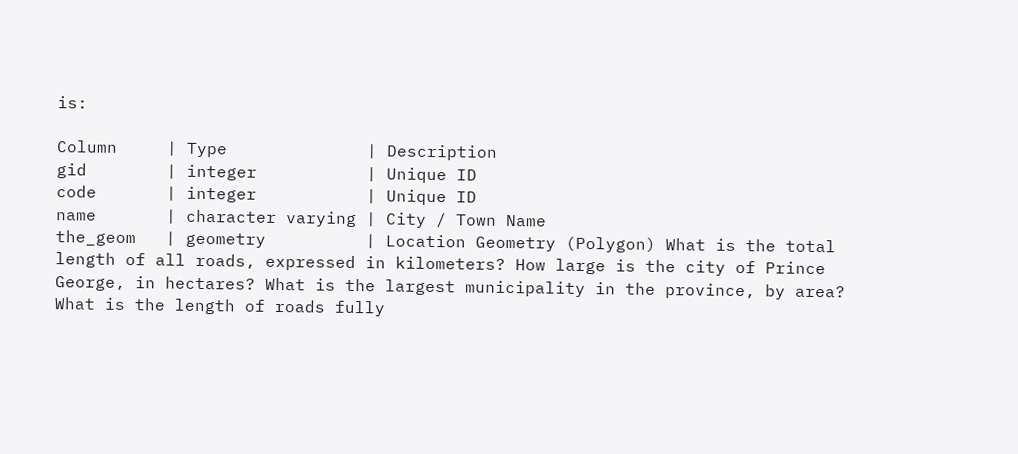is:

Column     | Type              | Description
gid        | integer           | Unique ID
code       | integer           | Unique ID
name       | character varying | City / Town Name
the_geom   | geometry          | Location Geometry (Polygon) What is the total length of all roads, expressed in kilometers? How large is the city of Prince George, in hectares? What is the largest municipality in the province, by area? What is the length of roads fully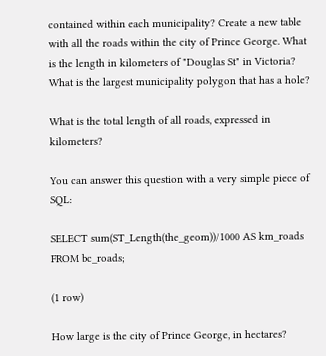contained within each municipality? Create a new table with all the roads within the city of Prince George. What is the length in kilometers of "Douglas St" in Victoria? What is the largest municipality polygon that has a hole?

What is the total length of all roads, expressed in kilometers?

You can answer this question with a very simple piece of SQL:

SELECT sum(ST_Length(the_geom))/1000 AS km_roads FROM bc_roads;

(1 row)

How large is the city of Prince George, in hectares?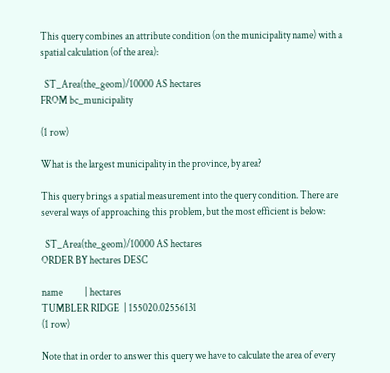This query combines an attribute condition (on the municipality name) with a spatial calculation (of the area):

  ST_Area(the_geom)/10000 AS hectares
FROM bc_municipality

(1 row)

What is the largest municipality in the province, by area?

This query brings a spatial measurement into the query condition. There are several ways of approaching this problem, but the most efficient is below:

  ST_Area(the_geom)/10000 AS hectares
ORDER BY hectares DESC

name           | hectares
TUMBLER RIDGE  | 155020.02556131
(1 row)

Note that in order to answer this query we have to calculate the area of every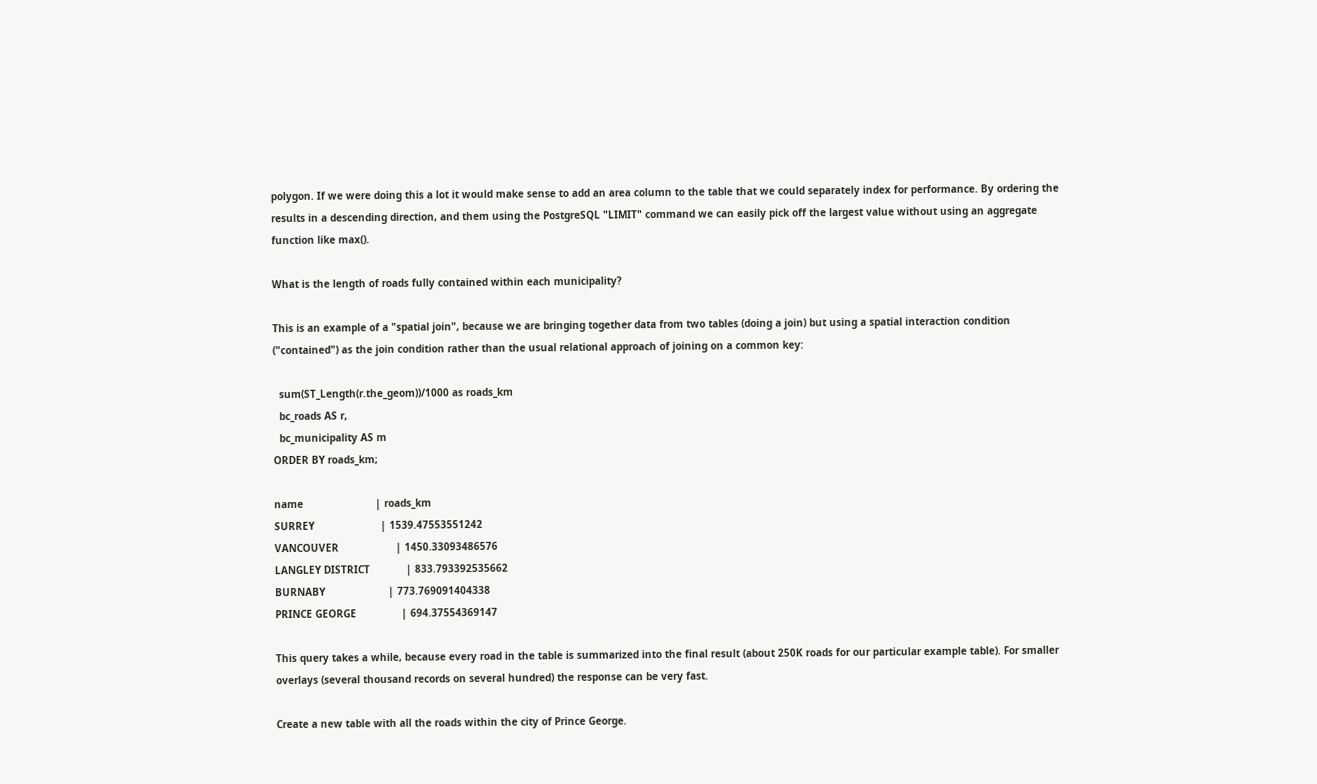polygon. If we were doing this a lot it would make sense to add an area column to the table that we could separately index for performance. By ordering the results in a descending direction, and them using the PostgreSQL "LIMIT" command we can easily pick off the largest value without using an aggregate function like max().

What is the length of roads fully contained within each municipality?

This is an example of a "spatial join", because we are bringing together data from two tables (doing a join) but using a spatial interaction condition ("contained") as the join condition rather than the usual relational approach of joining on a common key:

  sum(ST_Length(r.the_geom))/1000 as roads_km
  bc_roads AS r,
  bc_municipality AS m
ORDER BY roads_km;

name                        | roads_km
SURREY                      | 1539.47553551242
VANCOUVER                   | 1450.33093486576
LANGLEY DISTRICT            | 833.793392535662
BURNABY                     | 773.769091404338
PRINCE GEORGE               | 694.37554369147

This query takes a while, because every road in the table is summarized into the final result (about 250K roads for our particular example table). For smaller overlays (several thousand records on several hundred) the response can be very fast.

Create a new table with all the roads within the city of Prince George.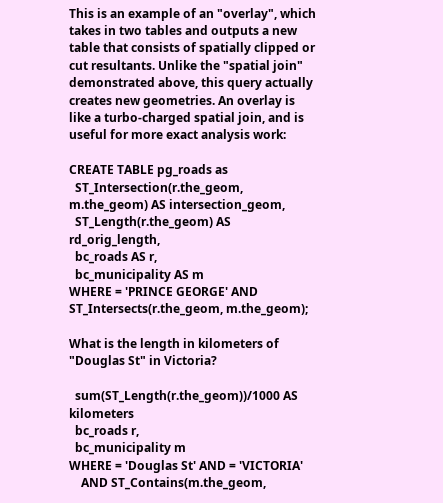This is an example of an "overlay", which takes in two tables and outputs a new table that consists of spatially clipped or cut resultants. Unlike the "spatial join" demonstrated above, this query actually creates new geometries. An overlay is like a turbo-charged spatial join, and is useful for more exact analysis work:

CREATE TABLE pg_roads as
  ST_Intersection(r.the_geom, m.the_geom) AS intersection_geom,
  ST_Length(r.the_geom) AS rd_orig_length,
  bc_roads AS r,
  bc_municipality AS m
WHERE = 'PRINCE GEORGE' AND ST_Intersects(r.the_geom, m.the_geom);

What is the length in kilometers of "Douglas St" in Victoria?

  sum(ST_Length(r.the_geom))/1000 AS kilometers
  bc_roads r,
  bc_municipality m
WHERE = 'Douglas St' AND = 'VICTORIA'
    AND ST_Contains(m.the_geom,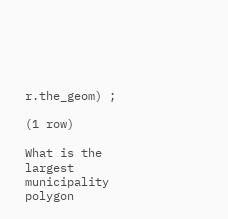r.the_geom) ;

(1 row)

What is the largest municipality polygon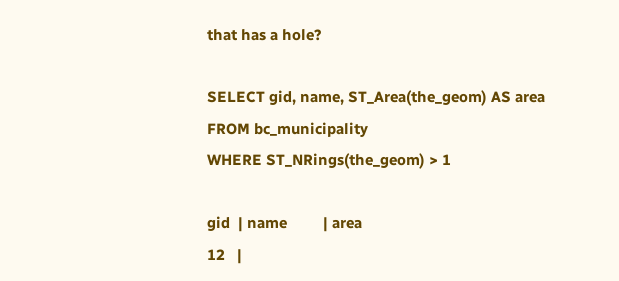that has a hole?

SELECT gid, name, ST_Area(the_geom) AS area
FROM bc_municipality
WHERE ST_NRings(the_geom) > 1

gid  | name         | area
12   |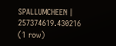SPALLUMCHEEN | 257374619.430216
(1 row)